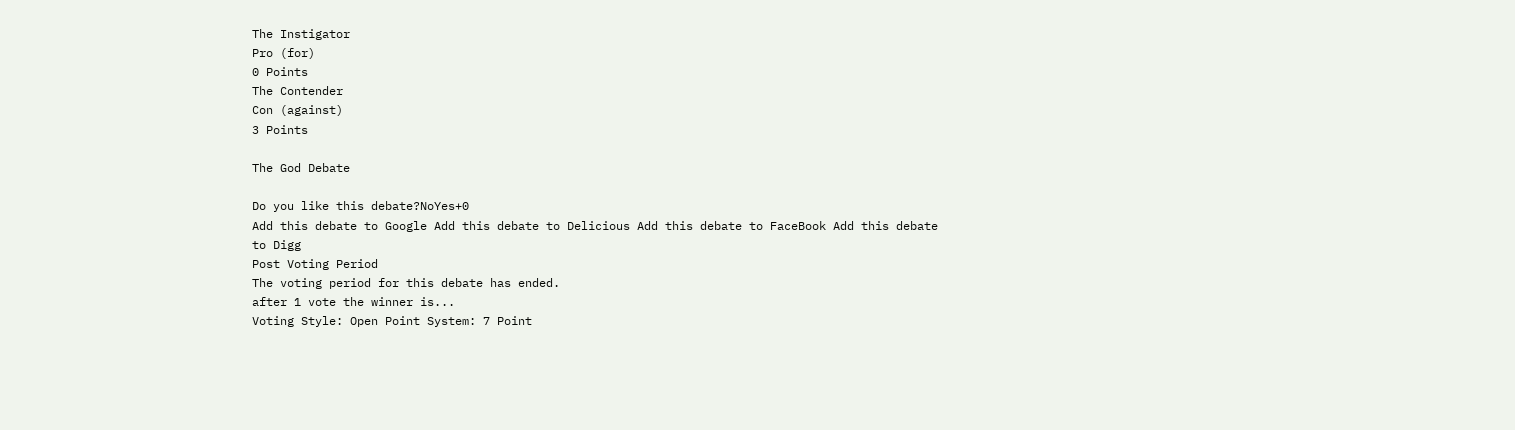The Instigator
Pro (for)
0 Points
The Contender
Con (against)
3 Points

The God Debate

Do you like this debate?NoYes+0
Add this debate to Google Add this debate to Delicious Add this debate to FaceBook Add this debate to Digg
Post Voting Period
The voting period for this debate has ended.
after 1 vote the winner is...
Voting Style: Open Point System: 7 Point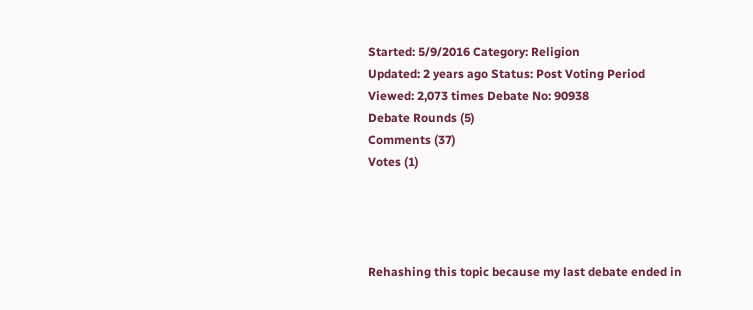Started: 5/9/2016 Category: Religion
Updated: 2 years ago Status: Post Voting Period
Viewed: 2,073 times Debate No: 90938
Debate Rounds (5)
Comments (37)
Votes (1)




Rehashing this topic because my last debate ended in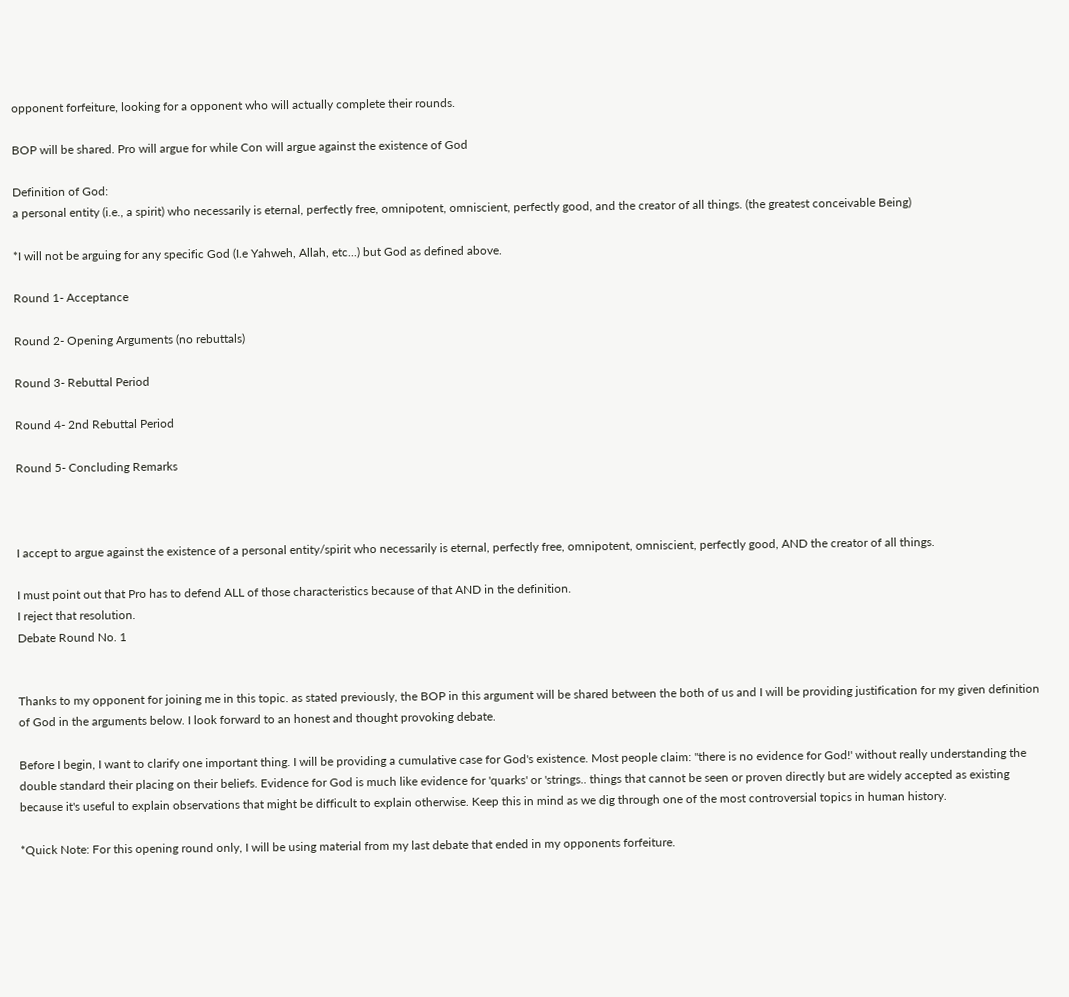opponent forfeiture, looking for a opponent who will actually complete their rounds.

BOP will be shared. Pro will argue for while Con will argue against the existence of God

Definition of God:
a personal entity (i.e., a spirit) who necessarily is eternal, perfectly free, omnipotent, omniscient, perfectly good, and the creator of all things. (the greatest conceivable Being)

*I will not be arguing for any specific God (I.e Yahweh, Allah, etc...) but God as defined above.

Round 1- Acceptance

Round 2- Opening Arguments (no rebuttals)

Round 3- Rebuttal Period

Round 4- 2nd Rebuttal Period

Round 5- Concluding Remarks



I accept to argue against the existence of a personal entity/spirit who necessarily is eternal, perfectly free, omnipotent, omniscient, perfectly good, AND the creator of all things.

I must point out that Pro has to defend ALL of those characteristics because of that AND in the definition.
I reject that resolution.
Debate Round No. 1


Thanks to my opponent for joining me in this topic. as stated previously, the BOP in this argument will be shared between the both of us and I will be providing justification for my given definition of God in the arguments below. I look forward to an honest and thought provoking debate.

Before I begin, I want to clarify one important thing. I will be providing a cumulative case for God's existence. Most people claim: "there is no evidence for God!' without really understanding the double standard their placing on their beliefs. Evidence for God is much like evidence for 'quarks' or 'strings.. things that cannot be seen or proven directly but are widely accepted as existing because it's useful to explain observations that might be difficult to explain otherwise. Keep this in mind as we dig through one of the most controversial topics in human history.

*Quick Note: For this opening round only, I will be using material from my last debate that ended in my opponents forfeiture.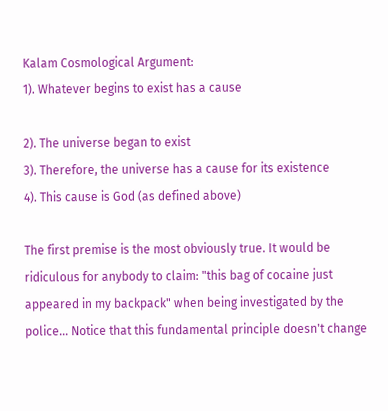Kalam Cosmological Argument:
1). Whatever begins to exist has a cause

2). The universe began to exist
3). Therefore, the universe has a cause for its existence
4). This cause is God (as defined above)

The first premise is the most obviously true. It would be ridiculous for anybody to claim: "this bag of cocaine just appeared in my backpack" when being investigated by the police... Notice that this fundamental principle doesn't change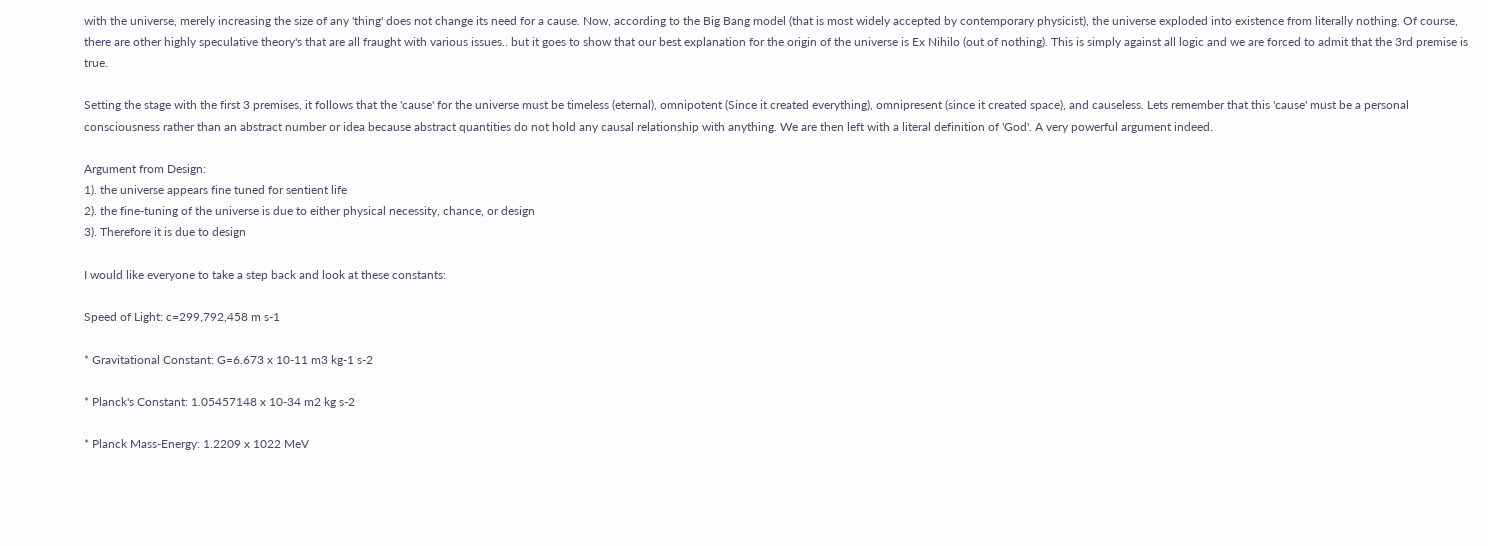with the universe, merely increasing the size of any 'thing' does not change its need for a cause. Now, according to the Big Bang model (that is most widely accepted by contemporary physicist), the universe exploded into existence from literally nothing. Of course, there are other highly speculative theory's that are all fraught with various issues.. but it goes to show that our best explanation for the origin of the universe is Ex Nihilo (out of nothing). This is simply against all logic and we are forced to admit that the 3rd premise is true.

Setting the stage with the first 3 premises, it follows that the 'cause' for the universe must be timeless (eternal), omnipotent (Since it created everything), omnipresent (since it created space), and causeless. Lets remember that this 'cause' must be a personal consciousness rather than an abstract number or idea because abstract quantities do not hold any causal relationship with anything. We are then left with a literal definition of 'God'. A very powerful argument indeed.

Argument from Design:
1). the universe appears fine tuned for sentient life
2). the fine-tuning of the universe is due to either physical necessity, chance, or design
3). Therefore it is due to design

I would like everyone to take a step back and look at these constants:

Speed of Light: c=299,792,458 m s-1

* Gravitational Constant: G=6.673 x 10-11 m3 kg-1 s-2

* Planck's Constant: 1.05457148 x 10-34 m2 kg s-2

* Planck Mass-Energy: 1.2209 x 1022 MeV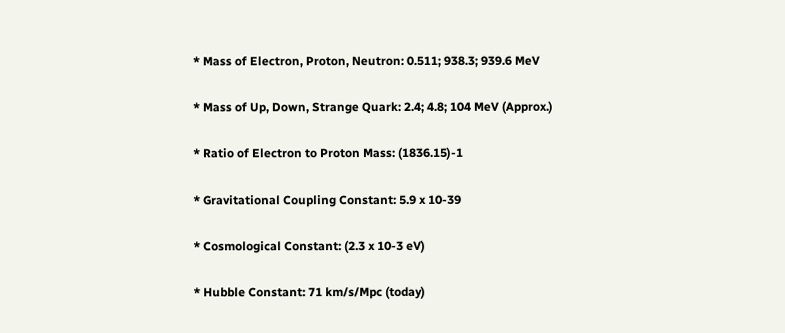* Mass of Electron, Proton, Neutron: 0.511; 938.3; 939.6 MeV

* Mass of Up, Down, Strange Quark: 2.4; 4.8; 104 MeV (Approx.)

* Ratio of Electron to Proton Mass: (1836.15)-1

* Gravitational Coupling Constant: 5.9 x 10-39

* Cosmological Constant: (2.3 x 10-3 eV)

* Hubble Constant: 71 km/s/Mpc (today)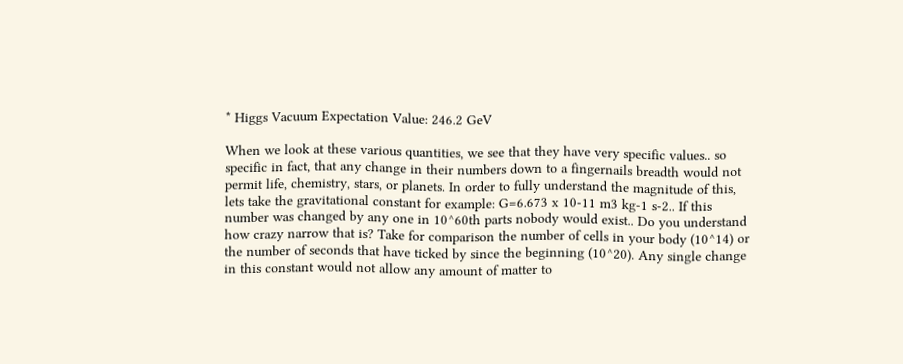* Higgs Vacuum Expectation Value: 246.2 GeV

When we look at these various quantities, we see that they have very specific values.. so specific in fact, that any change in their numbers down to a fingernails breadth would not permit life, chemistry, stars, or planets. In order to fully understand the magnitude of this, lets take the gravitational constant for example: G=6.673 x 10-11 m3 kg-1 s-2.. If this number was changed by any one in 10^60th parts nobody would exist.. Do you understand how crazy narrow that is? Take for comparison the number of cells in your body (10^14) or the number of seconds that have ticked by since the beginning (10^20). Any single change in this constant would not allow any amount of matter to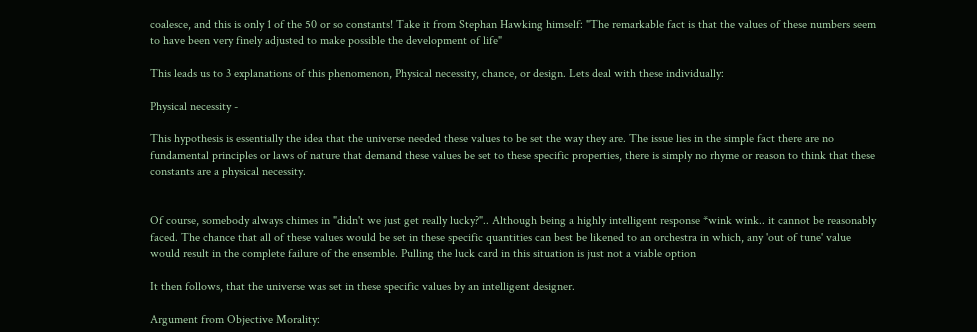coalesce, and this is only 1 of the 50 or so constants! Take it from Stephan Hawking himself: "The remarkable fact is that the values of these numbers seem to have been very finely adjusted to make possible the development of life"

This leads us to 3 explanations of this phenomenon, Physical necessity, chance, or design. Lets deal with these individually:

Physical necessity -

This hypothesis is essentially the idea that the universe needed these values to be set the way they are. The issue lies in the simple fact there are no fundamental principles or laws of nature that demand these values be set to these specific properties, there is simply no rhyme or reason to think that these constants are a physical necessity.


Of course, somebody always chimes in "didn't we just get really lucky?".. Although being a highly intelligent response *wink wink.. it cannot be reasonably faced. The chance that all of these values would be set in these specific quantities can best be likened to an orchestra in which, any 'out of tune' value would result in the complete failure of the ensemble. Pulling the luck card in this situation is just not a viable option

It then follows, that the universe was set in these specific values by an intelligent designer.

Argument from Objective Morality: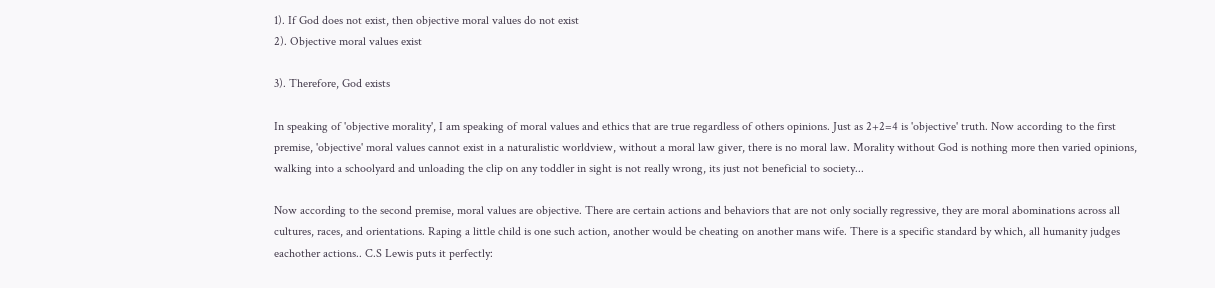1). If God does not exist, then objective moral values do not exist
2). Objective moral values exist

3). Therefore, God exists

In speaking of 'objective morality', I am speaking of moral values and ethics that are true regardless of others opinions. Just as 2+2=4 is 'objective' truth. Now according to the first premise, 'objective' moral values cannot exist in a naturalistic worldview, without a moral law giver, there is no moral law. Morality without God is nothing more then varied opinions, walking into a schoolyard and unloading the clip on any toddler in sight is not really wrong, its just not beneficial to society...

Now according to the second premise, moral values are objective. There are certain actions and behaviors that are not only socially regressive, they are moral abominations across all cultures, races, and orientations. Raping a little child is one such action, another would be cheating on another mans wife. There is a specific standard by which, all humanity judges eachother actions.. C.S Lewis puts it perfectly: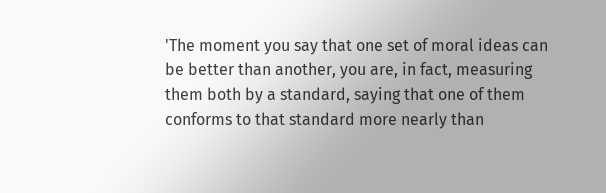'The moment you say that one set of moral ideas can be better than another, you are, in fact, measuring them both by a standard, saying that one of them conforms to that standard more nearly than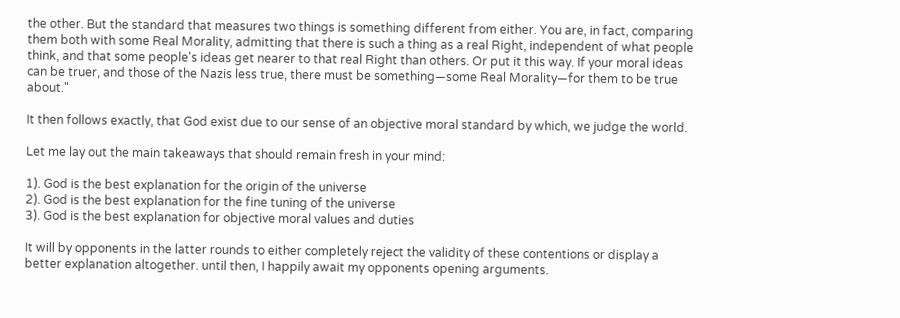the other. But the standard that measures two things is something different from either. You are, in fact, comparing them both with some Real Morality, admitting that there is such a thing as a real Right, independent of what people think, and that some people's ideas get nearer to that real Right than others. Or put it this way. If your moral ideas can be truer, and those of the Nazis less true, there must be something—some Real Morality—for them to be true about."

It then follows exactly, that God exist due to our sense of an objective moral standard by which, we judge the world.

Let me lay out the main takeaways that should remain fresh in your mind:

1). God is the best explanation for the origin of the universe
2). God is the best explanation for the fine tuning of the universe
3). God is the best explanation for objective moral values and duties

It will by opponents in the latter rounds to either completely reject the validity of these contentions or display a better explanation altogether. until then, I happily await my opponents opening arguments.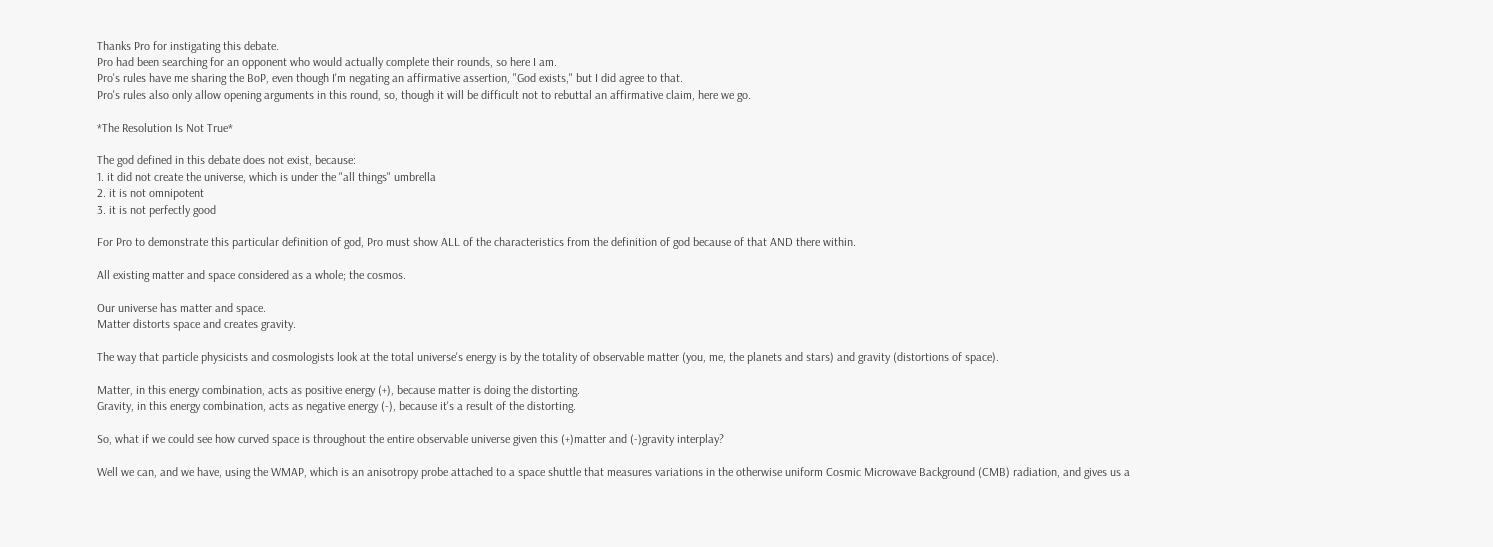Thanks Pro for instigating this debate.
Pro had been searching for an opponent who would actually complete their rounds, so here I am.
Pro's rules have me sharing the BoP, even though I'm negating an affirmative assertion, "God exists," but I did agree to that.
Pro's rules also only allow opening arguments in this round, so, though it will be difficult not to rebuttal an affirmative claim, here we go.

*The Resolution Is Not True*

The god defined in this debate does not exist, because:
1. it did not create the universe, which is under the "all things" umbrella
2. it is not omnipotent
3. it is not perfectly good

For Pro to demonstrate this particular definition of god, Pro must show ALL of the characteristics from the definition of god because of that AND there within.

All existing matter and space considered as a whole; the cosmos.

Our universe has matter and space.
Matter distorts space and creates gravity.

The way that particle physicists and cosmologists look at the total universe's energy is by the totality of observable matter (you, me, the planets and stars) and gravity (distortions of space).

Matter, in this energy combination, acts as positive energy (+), because matter is doing the distorting.
Gravity, in this energy combination, acts as negative energy (-), because it's a result of the distorting.

So, what if we could see how curved space is throughout the entire observable universe given this (+)matter and (-)gravity interplay?

Well we can, and we have, using the WMAP, which is an anisotropy probe attached to a space shuttle that measures variations in the otherwise uniform Cosmic Microwave Background (CMB) radiation, and gives us a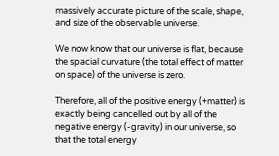massively accurate picture of the scale, shape, and size of the observable universe.

We now know that our universe is flat, because the spacial curvature (the total effect of matter on space) of the universe is zero.

Therefore, all of the positive energy (+matter) is exactly being cancelled out by all of the negative energy (-gravity) in our universe, so that the total energy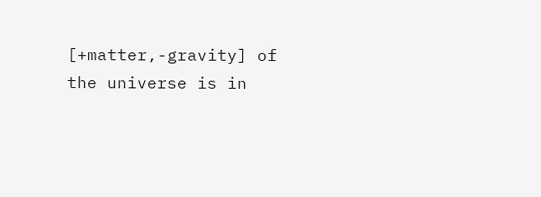[+matter,-gravity] of the universe is in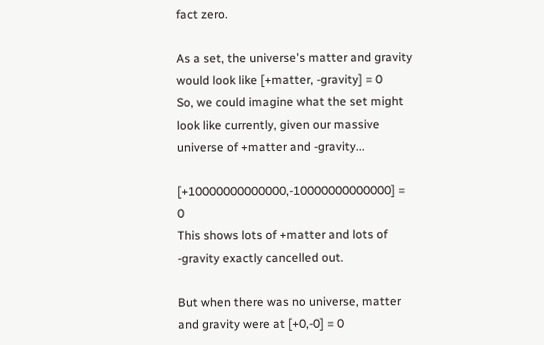fact zero.

As a set, the universe's matter and gravity would look like [+matter, -gravity] = 0
So, we could imagine what the set might look like currently, given our massive universe of +matter and -gravity...

[+10000000000000,-10000000000000] = 0
This shows lots of +matter and lots of -gravity exactly cancelled out.

But when there was no universe, matter and gravity were at [+0,-0] = 0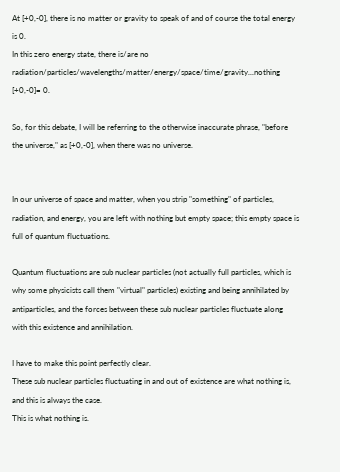At [+0,-0], there is no matter or gravity to speak of and of course the total energy is 0.
In this zero energy state, there is/are no radiation/particles/wavelengths/matter/energy/space/time/gravity...nothing [+0,-0]= 0.

So, for this debate, I will be referring to the otherwise inaccurate phrase, "before the universe," as [+0,-0], when there was no universe.


In our universe of space and matter, when you strip "something" of particles, radiation, and energy, you are left with nothing but empty space; this empty space is full of quantum fluctuations.

Quantum fluctuations are sub nuclear particles (not actually full particles, which is why some physicists call them "virtual" particles) existing and being annihilated by antiparticles, and the forces between these sub nuclear particles fluctuate along with this existence and annihilation.

I have to make this point perfectly clear.
These sub nuclear particles fluctuating in and out of existence are what nothing is, and this is always the case.
This is what nothing is.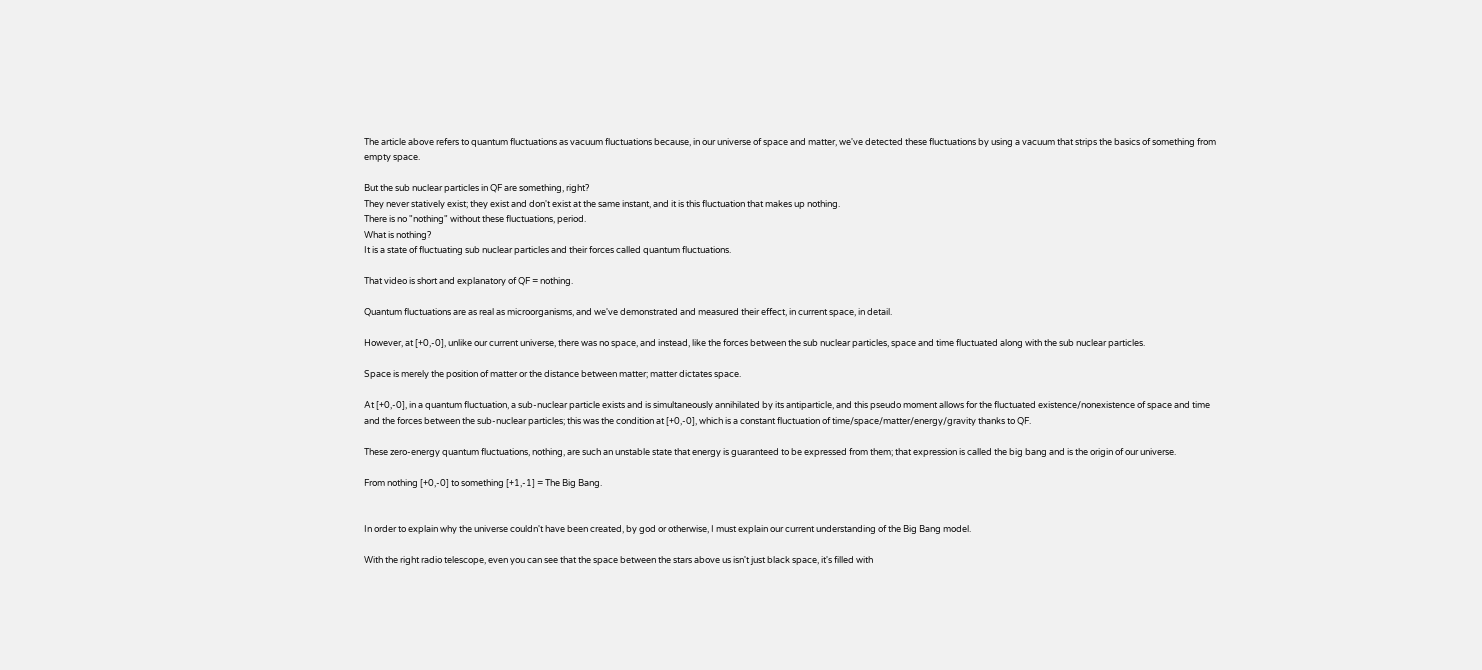The article above refers to quantum fluctuations as vacuum fluctuations because, in our universe of space and matter, we've detected these fluctuations by using a vacuum that strips the basics of something from empty space.

But the sub nuclear particles in QF are something, right?
They never statively exist; they exist and don't exist at the same instant, and it is this fluctuation that makes up nothing.
There is no "nothing" without these fluctuations, period.
What is nothing?
It is a state of fluctuating sub nuclear particles and their forces called quantum fluctuations.

That video is short and explanatory of QF = nothing.

Quantum fluctuations are as real as microorganisms, and we've demonstrated and measured their effect, in current space, in detail.

However, at [+0,-0], unlike our current universe, there was no space, and instead, like the forces between the sub nuclear particles, space and time fluctuated along with the sub nuclear particles.

Space is merely the position of matter or the distance between matter; matter dictates space.

At [+0,-0], in a quantum fluctuation, a sub-nuclear particle exists and is simultaneously annihilated by its antiparticle, and this pseudo moment allows for the fluctuated existence/nonexistence of space and time and the forces between the sub-nuclear particles; this was the condition at [+0,-0], which is a constant fluctuation of time/space/matter/energy/gravity thanks to QF.

These zero-energy quantum fluctuations, nothing, are such an unstable state that energy is guaranteed to be expressed from them; that expression is called the big bang and is the origin of our universe.

From nothing [+0,-0] to something [+1,-1] = The Big Bang.


In order to explain why the universe couldn't have been created, by god or otherwise, I must explain our current understanding of the Big Bang model.

With the right radio telescope, even you can see that the space between the stars above us isn't just black space, it's filled with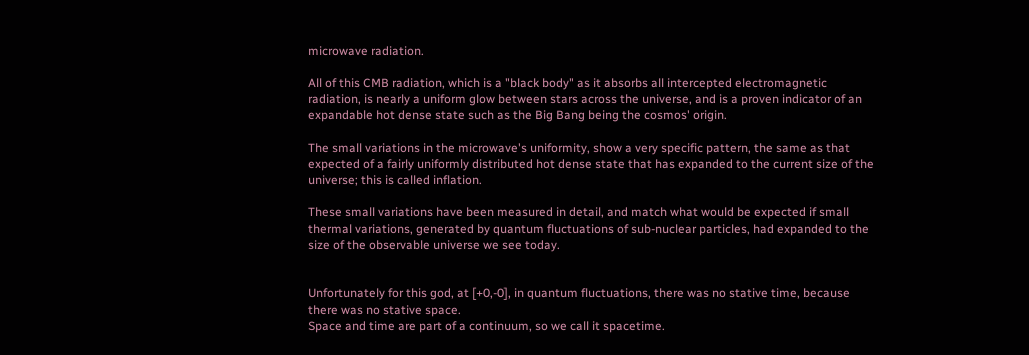microwave radiation.

All of this CMB radiation, which is a "black body" as it absorbs all intercepted electromagnetic radiation, is nearly a uniform glow between stars across the universe, and is a proven indicator of an expandable hot dense state such as the Big Bang being the cosmos' origin.

The small variations in the microwave's uniformity, show a very specific pattern, the same as that expected of a fairly uniformly distributed hot dense state that has expanded to the current size of the universe; this is called inflation.

These small variations have been measured in detail, and match what would be expected if small thermal variations, generated by quantum fluctuations of sub-nuclear particles, had expanded to the size of the observable universe we see today.


Unfortunately for this god, at [+0,-0], in quantum fluctuations, there was no stative time, because there was no stative space.
Space and time are part of a continuum, so we call it spacetime.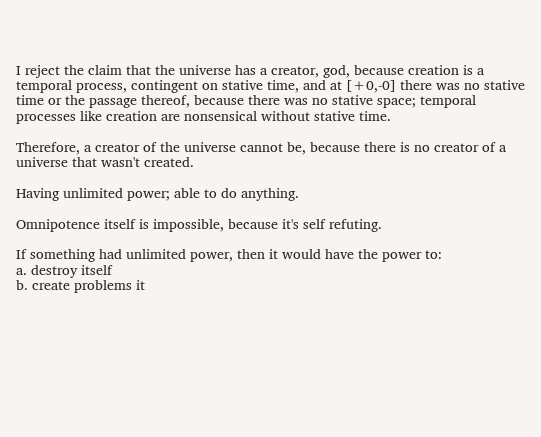I reject the claim that the universe has a creator, god, because creation is a temporal process, contingent on stative time, and at [+0,-0] there was no stative time or the passage thereof, because there was no stative space; temporal processes like creation are nonsensical without stative time.

Therefore, a creator of the universe cannot be, because there is no creator of a universe that wasn't created.

Having unlimited power; able to do anything.

Omnipotence itself is impossible, because it's self refuting.

If something had unlimited power, then it would have the power to:
a. destroy itself
b. create problems it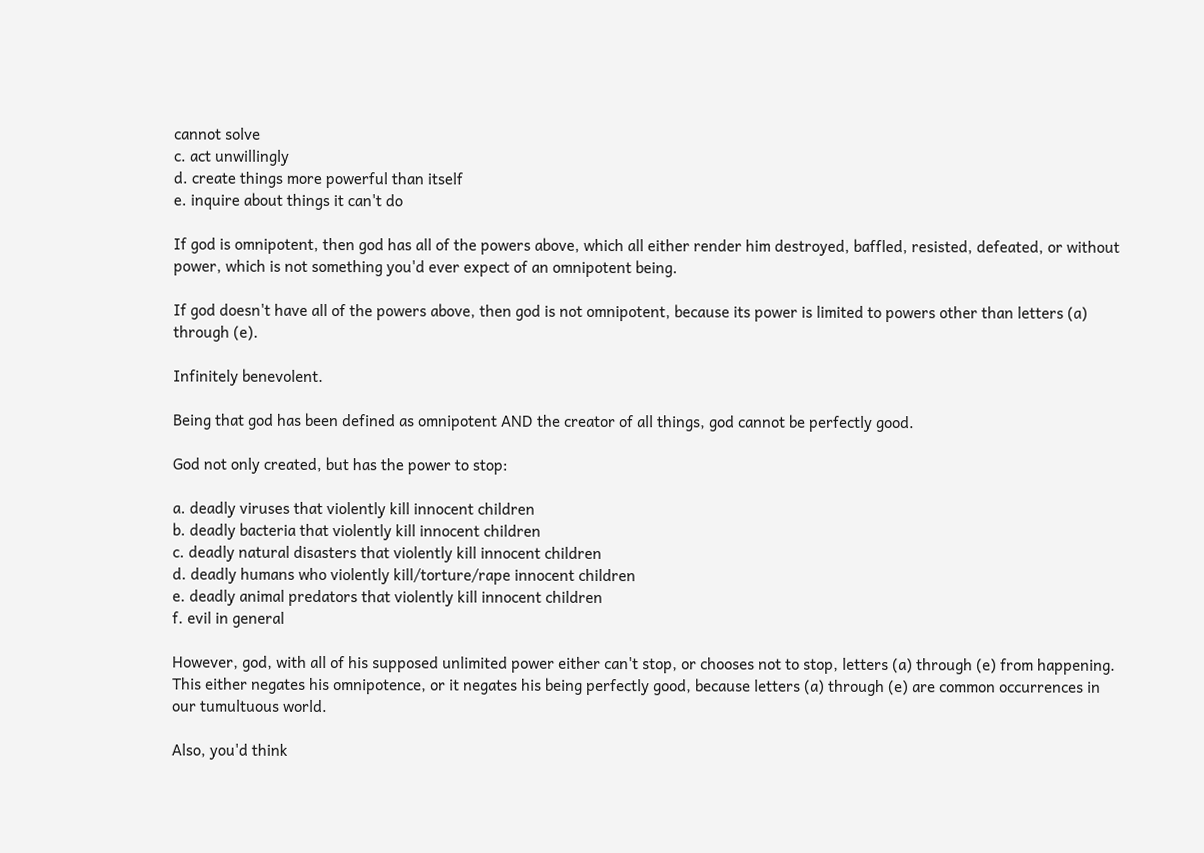cannot solve
c. act unwillingly
d. create things more powerful than itself
e. inquire about things it can't do

If god is omnipotent, then god has all of the powers above, which all either render him destroyed, baffled, resisted, defeated, or without power, which is not something you'd ever expect of an omnipotent being.

If god doesn't have all of the powers above, then god is not omnipotent, because its power is limited to powers other than letters (a) through (e).

Infinitely benevolent.

Being that god has been defined as omnipotent AND the creator of all things, god cannot be perfectly good.

God not only created, but has the power to stop:

a. deadly viruses that violently kill innocent children
b. deadly bacteria that violently kill innocent children
c. deadly natural disasters that violently kill innocent children
d. deadly humans who violently kill/torture/rape innocent children
e. deadly animal predators that violently kill innocent children
f. evil in general

However, god, with all of his supposed unlimited power either can't stop, or chooses not to stop, letters (a) through (e) from happening.
This either negates his omnipotence, or it negates his being perfectly good, because letters (a) through (e) are common occurrences in our tumultuous world.

Also, you'd think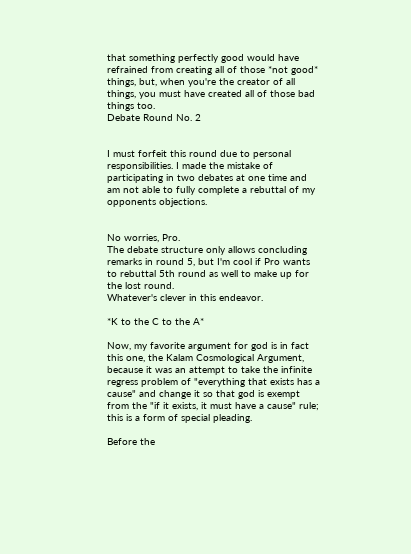that something perfectly good would have refrained from creating all of those *not good* things, but, when you're the creator of all things, you must have created all of those bad things too.
Debate Round No. 2


I must forfeit this round due to personal responsibilities. I made the mistake of participating in two debates at one time and am not able to fully complete a rebuttal of my opponents objections.


No worries, Pro.
The debate structure only allows concluding remarks in round 5, but I'm cool if Pro wants to rebuttal 5th round as well to make up for the lost round.
Whatever's clever in this endeavor.

*K to the C to the A*

Now, my favorite argument for god is in fact this one, the Kalam Cosmological Argument, because it was an attempt to take the infinite regress problem of "everything that exists has a cause" and change it so that god is exempt from the "if it exists, it must have a cause" rule; this is a form of special pleading.

Before the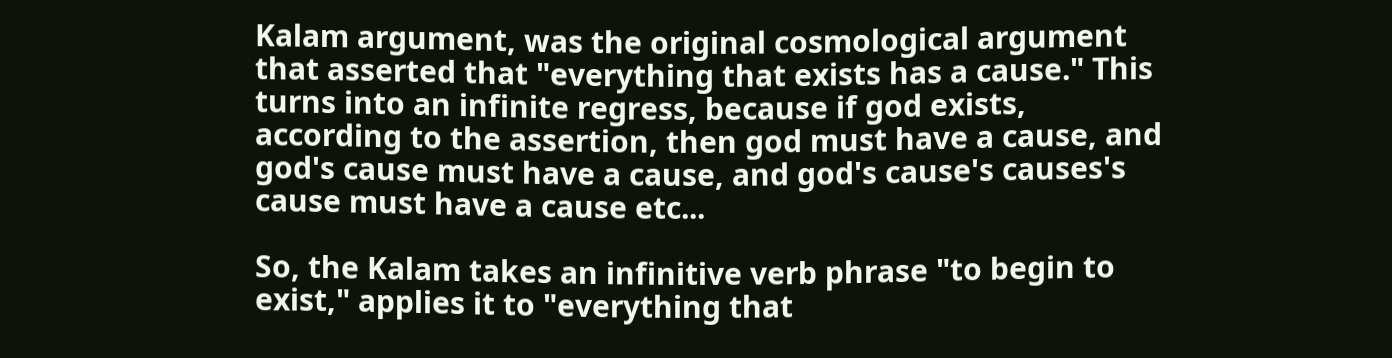Kalam argument, was the original cosmological argument that asserted that "everything that exists has a cause." This turns into an infinite regress, because if god exists, according to the assertion, then god must have a cause, and god's cause must have a cause, and god's cause's causes's cause must have a cause etc...

So, the Kalam takes an infinitive verb phrase "to begin to exist," applies it to "everything that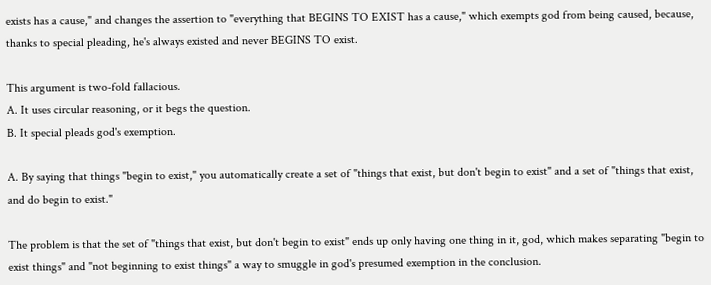exists has a cause," and changes the assertion to "everything that BEGINS TO EXIST has a cause," which exempts god from being caused, because, thanks to special pleading, he's always existed and never BEGINS TO exist.

This argument is two-fold fallacious.
A. It uses circular reasoning, or it begs the question.
B. It special pleads god's exemption.

A. By saying that things "begin to exist," you automatically create a set of "things that exist, but don't begin to exist" and a set of "things that exist, and do begin to exist."

The problem is that the set of "things that exist, but don't begin to exist" ends up only having one thing in it, god, which makes separating "begin to exist things" and "not beginning to exist things" a way to smuggle in god's presumed exemption in the conclusion.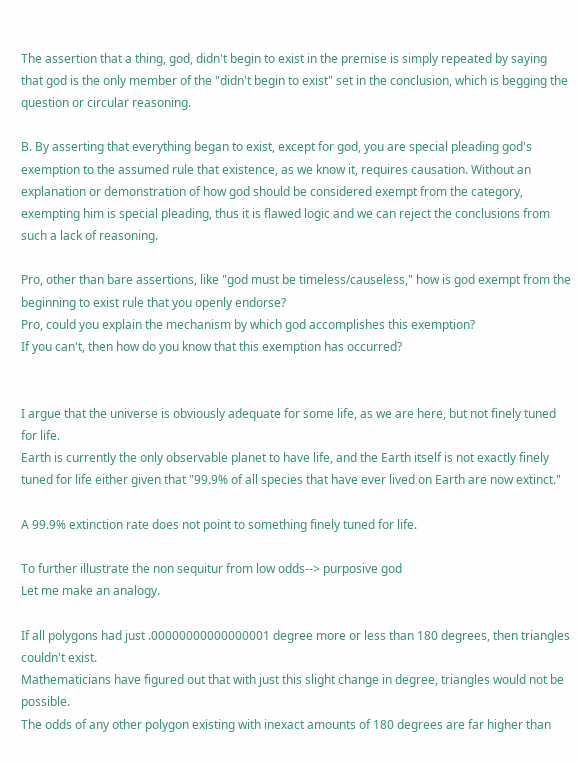The assertion that a thing, god, didn't begin to exist in the premise is simply repeated by saying that god is the only member of the "didn't begin to exist" set in the conclusion, which is begging the question or circular reasoning.

B. By asserting that everything began to exist, except for god, you are special pleading god's exemption to the assumed rule that existence, as we know it, requires causation. Without an explanation or demonstration of how god should be considered exempt from the category, exempting him is special pleading, thus it is flawed logic and we can reject the conclusions from such a lack of reasoning.

Pro, other than bare assertions, like "god must be timeless/causeless," how is god exempt from the beginning to exist rule that you openly endorse?
Pro, could you explain the mechanism by which god accomplishes this exemption?
If you can't, then how do you know that this exemption has occurred?


I argue that the universe is obviously adequate for some life, as we are here, but not finely tuned for life.
Earth is currently the only observable planet to have life, and the Earth itself is not exactly finely tuned for life either given that "99.9% of all species that have ever lived on Earth are now extinct."

A 99.9% extinction rate does not point to something finely tuned for life.

To further illustrate the non sequitur from low odds--> purposive god
Let me make an analogy.

If all polygons had just .00000000000000001 degree more or less than 180 degrees, then triangles couldn't exist.
Mathematicians have figured out that with just this slight change in degree, triangles would not be possible.
The odds of any other polygon existing with inexact amounts of 180 degrees are far higher than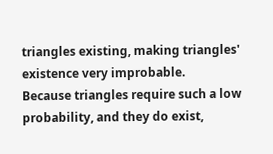triangles existing, making triangles' existence very improbable.
Because triangles require such a low probability, and they do exist,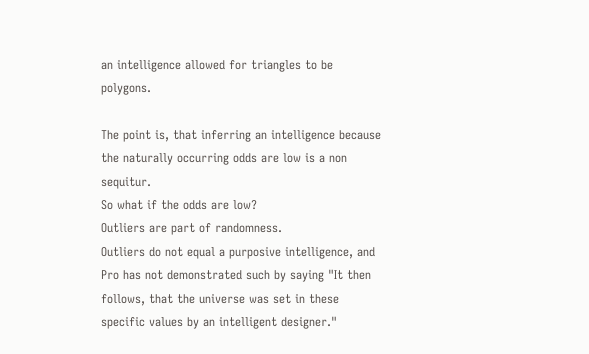an intelligence allowed for triangles to be polygons.

The point is, that inferring an intelligence because the naturally occurring odds are low is a non sequitur.
So what if the odds are low?
Outliers are part of randomness.
Outliers do not equal a purposive intelligence, and Pro has not demonstrated such by saying "It then follows, that the universe was set in these specific values by an intelligent designer."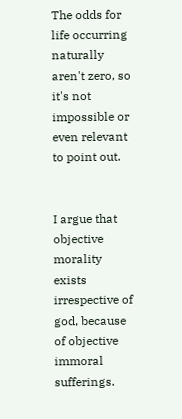The odds for life occurring naturally aren't zero, so it's not impossible or even relevant to point out.


I argue that objective morality exists irrespective of god, because of objective immoral sufferings.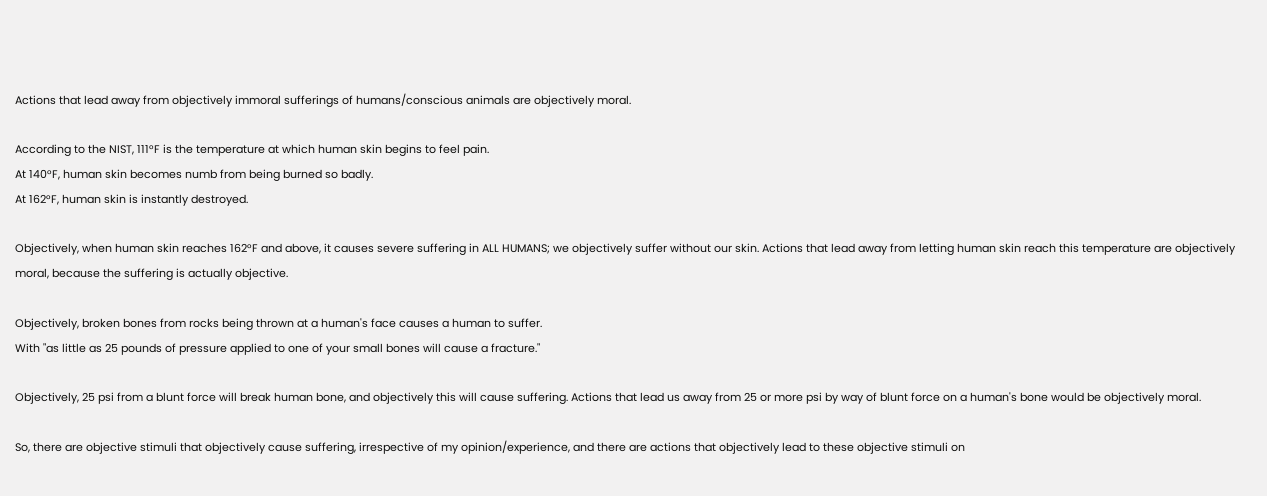Actions that lead away from objectively immoral sufferings of humans/conscious animals are objectively moral.

According to the NIST, 111°F is the temperature at which human skin begins to feel pain.
At 140°F, human skin becomes numb from being burned so badly.
At 162°F, human skin is instantly destroyed.

Objectively, when human skin reaches 162°F and above, it causes severe suffering in ALL HUMANS; we objectively suffer without our skin. Actions that lead away from letting human skin reach this temperature are objectively moral, because the suffering is actually objective.

Objectively, broken bones from rocks being thrown at a human's face causes a human to suffer.
With "as little as 25 pounds of pressure applied to one of your small bones will cause a fracture."

Objectively, 25 psi from a blunt force will break human bone, and objectively this will cause suffering. Actions that lead us away from 25 or more psi by way of blunt force on a human's bone would be objectively moral.

So, there are objective stimuli that objectively cause suffering, irrespective of my opinion/experience, and there are actions that objectively lead to these objective stimuli on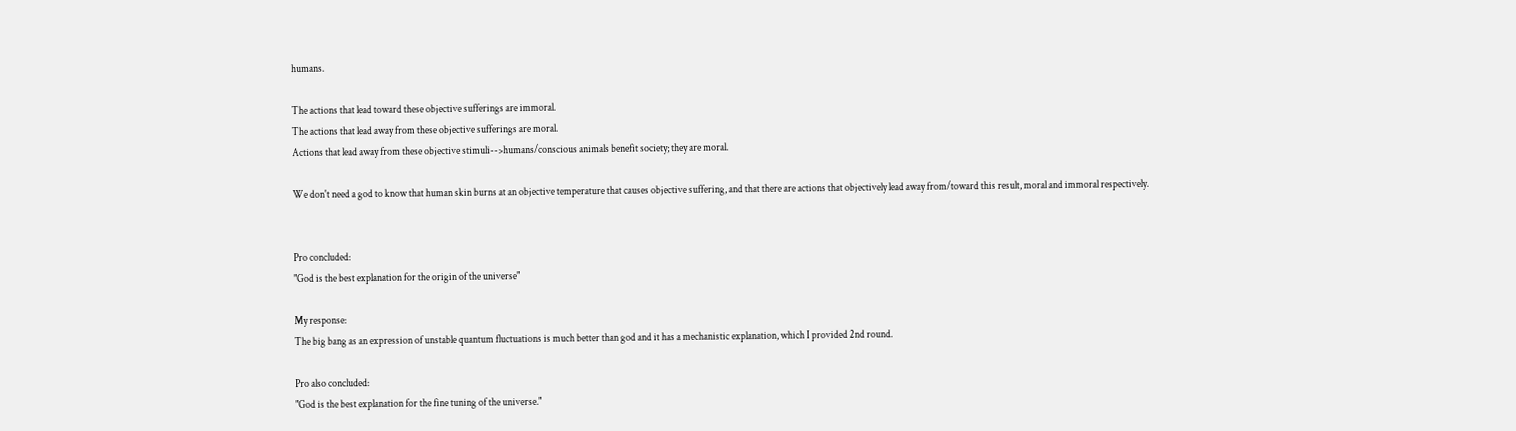humans.

The actions that lead toward these objective sufferings are immoral.
The actions that lead away from these objective sufferings are moral.
Actions that lead away from these objective stimuli-->humans/conscious animals benefit society; they are moral.

We don't need a god to know that human skin burns at an objective temperature that causes objective suffering, and that there are actions that objectively lead away from/toward this result, moral and immoral respectively.


Pro concluded:
"God is the best explanation for the origin of the universe"

My response:
The big bang as an expression of unstable quantum fluctuations is much better than god and it has a mechanistic explanation, which I provided 2nd round.

Pro also concluded:
"God is the best explanation for the fine tuning of the universe."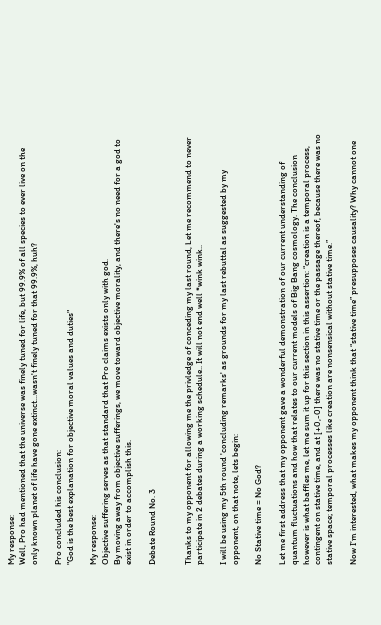My response:
Well, Pro had mentioned that the universe was finely tuned for life, but 99.9% of all species to ever live on the only known planet of life have gone extinct...wasn't finely tuned for that 99.9%, huh?

Pro concluded his conclusion:
"God is the best explanation for objective moral values and duties"

My response:
Objective suffering serves as that standard that Pro claims exists only with god.
By moving away from objective sufferings, we move toward objective morality, and there's no need for a god to exist in order to accomplish this.

Debate Round No. 3


Thanks to my opponent for allowing me the privledge of conceding my last round, Let me recommend to never participate in 2 debates during a working schedule.. It will not end well *wink wink..

I will be using my 5th round 'concluding remarks' as grounds for my last rebuttal as suggested by my opponent, on that note, lets begin:

No Stative time = No God?

Let me first address that my opponent gave a wonderful demonstration of our current understanding of quantum fluctuations and how that relates to our current models of Big Bang cosmology. The conclusion however is what baffles me, let me sum it up for this section in this assertion: “creation is a temporal process, contingent on stative time, and at [+0,-0] there was no stative time or the passage thereof, because there was no stative space; temporal processes like creation are nonsensical without stative time.”

Now I’m interested, what makes my opponent think that “stative time” presupposes causality? Why cannot one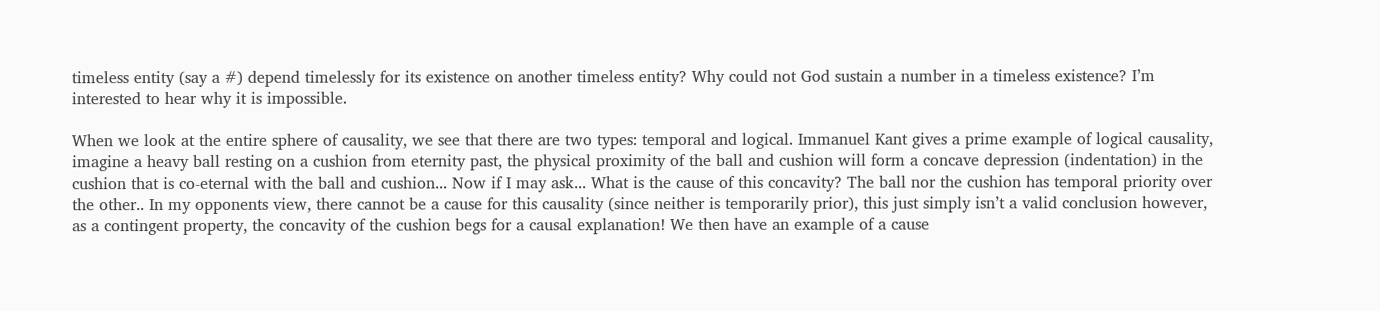timeless entity (say a #) depend timelessly for its existence on another timeless entity? Why could not God sustain a number in a timeless existence? I’m interested to hear why it is impossible.

When we look at the entire sphere of causality, we see that there are two types: temporal and logical. Immanuel Kant gives a prime example of logical causality, imagine a heavy ball resting on a cushion from eternity past, the physical proximity of the ball and cushion will form a concave depression (indentation) in the cushion that is co-eternal with the ball and cushion... Now if I may ask... What is the cause of this concavity? The ball nor the cushion has temporal priority over the other.. In my opponents view, there cannot be a cause for this causality (since neither is temporarily prior), this just simply isn’t a valid conclusion however, as a contingent property, the concavity of the cushion begs for a causal explanation! We then have an example of a cause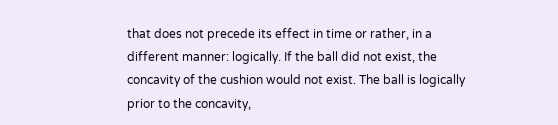that does not precede its effect in time or rather, in a different manner: logically. If the ball did not exist, the concavity of the cushion would not exist. The ball is logically prior to the concavity,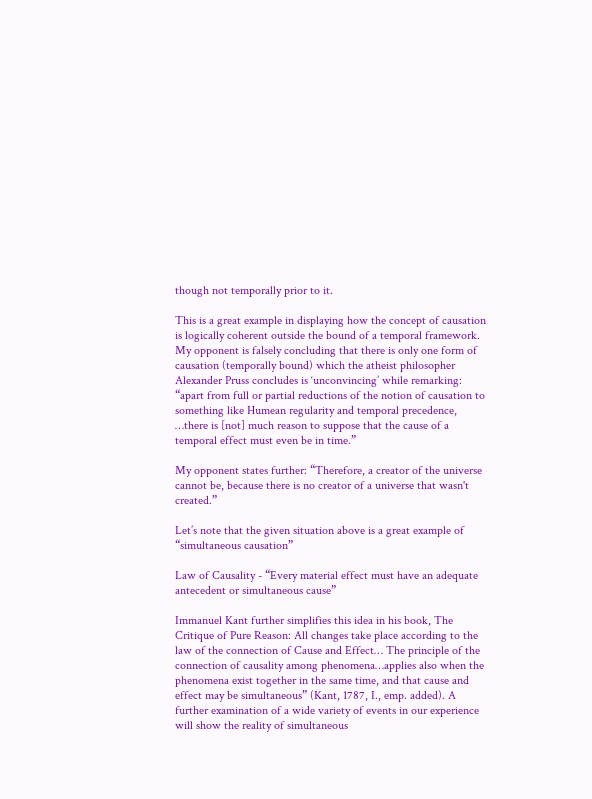though not temporally prior to it.

This is a great example in displaying how the concept of causation is logically coherent outside the bound of a temporal framework. My opponent is falsely concluding that there is only one form of causation (temporally bound) which the atheist philosopher Alexander Pruss concludes is ‘unconvincing’ while remarking: “apart from full or partial reductions of the notion of causation to something like Humean regularity and temporal precedence, …there is [not] much reason to suppose that the cause of a temporal effect must even be in time.”

My opponent states further: “Therefore, a creator of the universe cannot be, because there is no creator of a universe that wasn't created.”

Let’s note that the given situation above is a great example of “simultaneous causation”

Law of Causality - “Every material effect must have an adequate antecedent or simultaneous cause”

Immanuel Kant further simplifies this idea in his book, The Critique of Pure Reason: All changes take place according to the law of the connection of Cause and Effect… The principle of the connection of causality among phenomena…applies also when the phenomena exist together in the same time, and that cause and effect may be simultaneous” (Kant, 1787, I., emp. added). A further examination of a wide variety of events in our experience will show the reality of simultaneous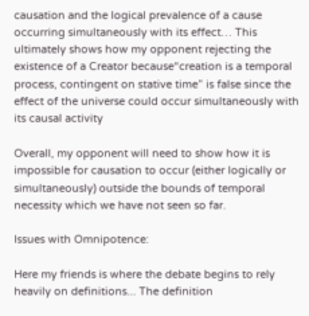causation and the logical prevalence of a cause occurring simultaneously with its effect… This ultimately shows how my opponent rejecting the existence of a Creator because“creation is a temporal process, contingent on stative time” is false since the effect of the universe could occur simultaneously with its causal activity

Overall, my opponent will need to show how it is impossible for causation to occur (either logically or simultaneously) outside the bounds of temporal necessity which we have not seen so far.

Issues with Omnipotence:

Here my friends is where the debate begins to rely heavily on definitions... The definition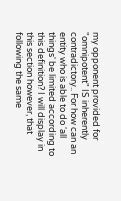my opponent provided for "omnipotent" IS inherently contradictory.. For how can an entity who is able to do 'all things' be limited according to this definition? I will display in this section however, that following the same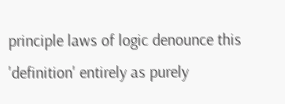principle laws of logic denounce this 'definition' entirely as purely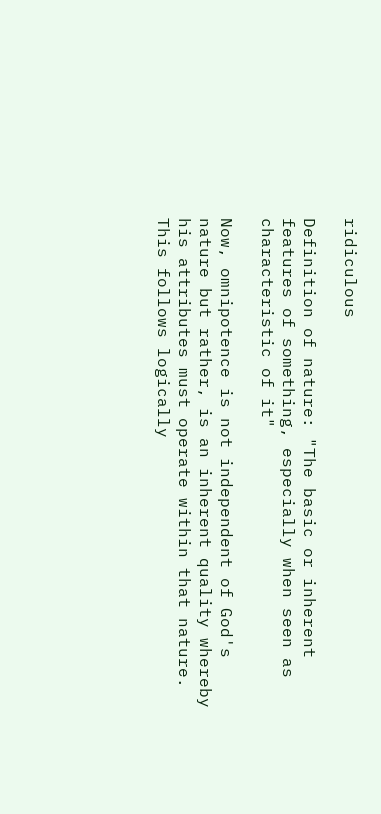ridiculous

Definition of nature: "The basic or inherent features of something, especially when seen as characteristic of it"

Now, omnipotence is not independent of God's nature but rather, is an inherent quality whereby his attributes must operate within that nature. This follows logically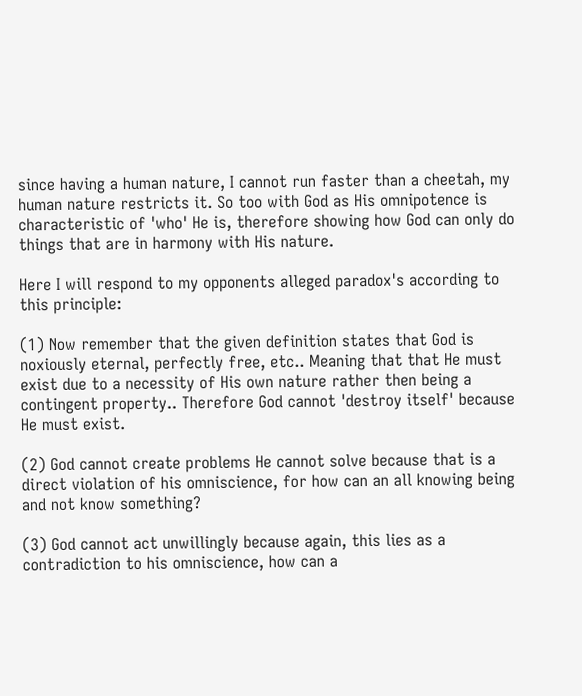since having a human nature, I cannot run faster than a cheetah, my human nature restricts it. So too with God as His omnipotence is characteristic of 'who' He is, therefore showing how God can only do things that are in harmony with His nature.

Here I will respond to my opponents alleged paradox's according to this principle:

(1) Now remember that the given definition states that God is noxiously eternal, perfectly free, etc.. Meaning that that He must exist due to a necessity of His own nature rather then being a contingent property.. Therefore God cannot 'destroy itself' because He must exist.

(2) God cannot create problems He cannot solve because that is a direct violation of his omniscience, for how can an all knowing being and not know something?

(3) God cannot act unwillingly because again, this lies as a contradiction to his omniscience, how can a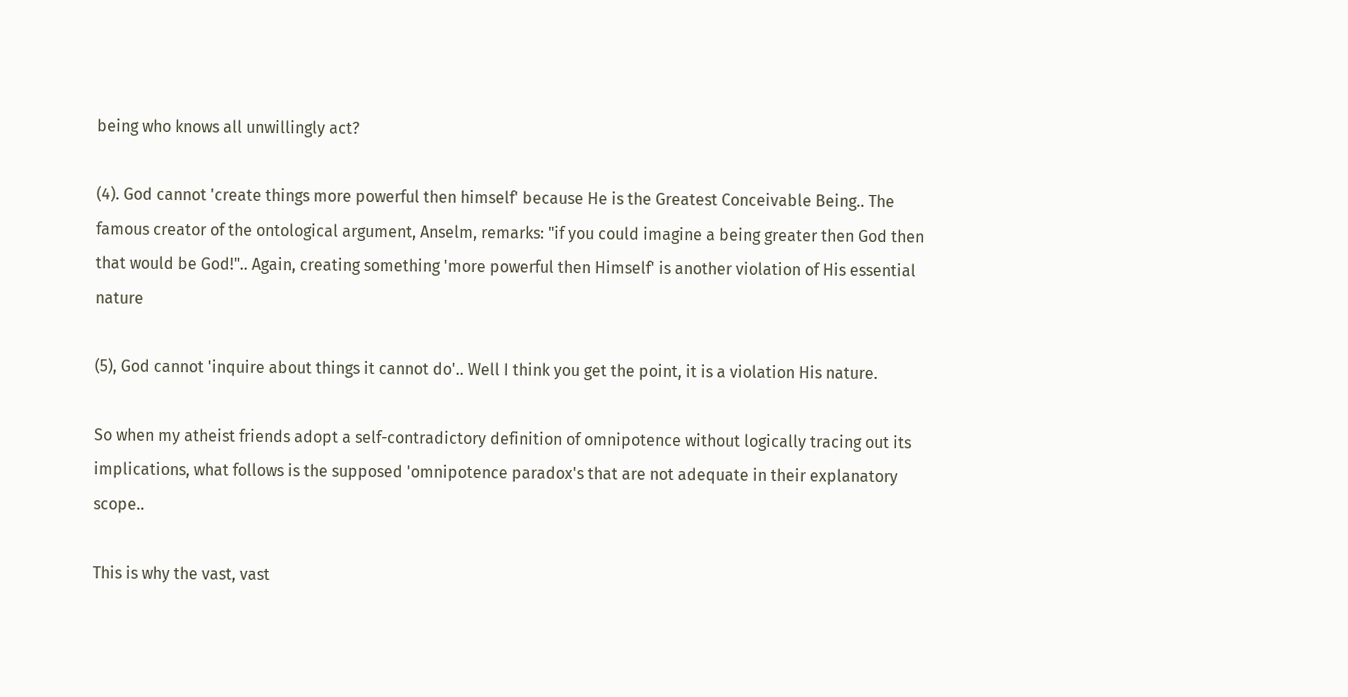being who knows all unwillingly act?

(4). God cannot 'create things more powerful then himself' because He is the Greatest Conceivable Being.. The famous creator of the ontological argument, Anselm, remarks: "if you could imagine a being greater then God then that would be God!".. Again, creating something 'more powerful then Himself' is another violation of His essential nature

(5), God cannot 'inquire about things it cannot do'.. Well I think you get the point, it is a violation His nature.

So when my atheist friends adopt a self-contradictory definition of omnipotence without logically tracing out its implications, what follows is the supposed 'omnipotence paradox's that are not adequate in their explanatory scope..

This is why the vast, vast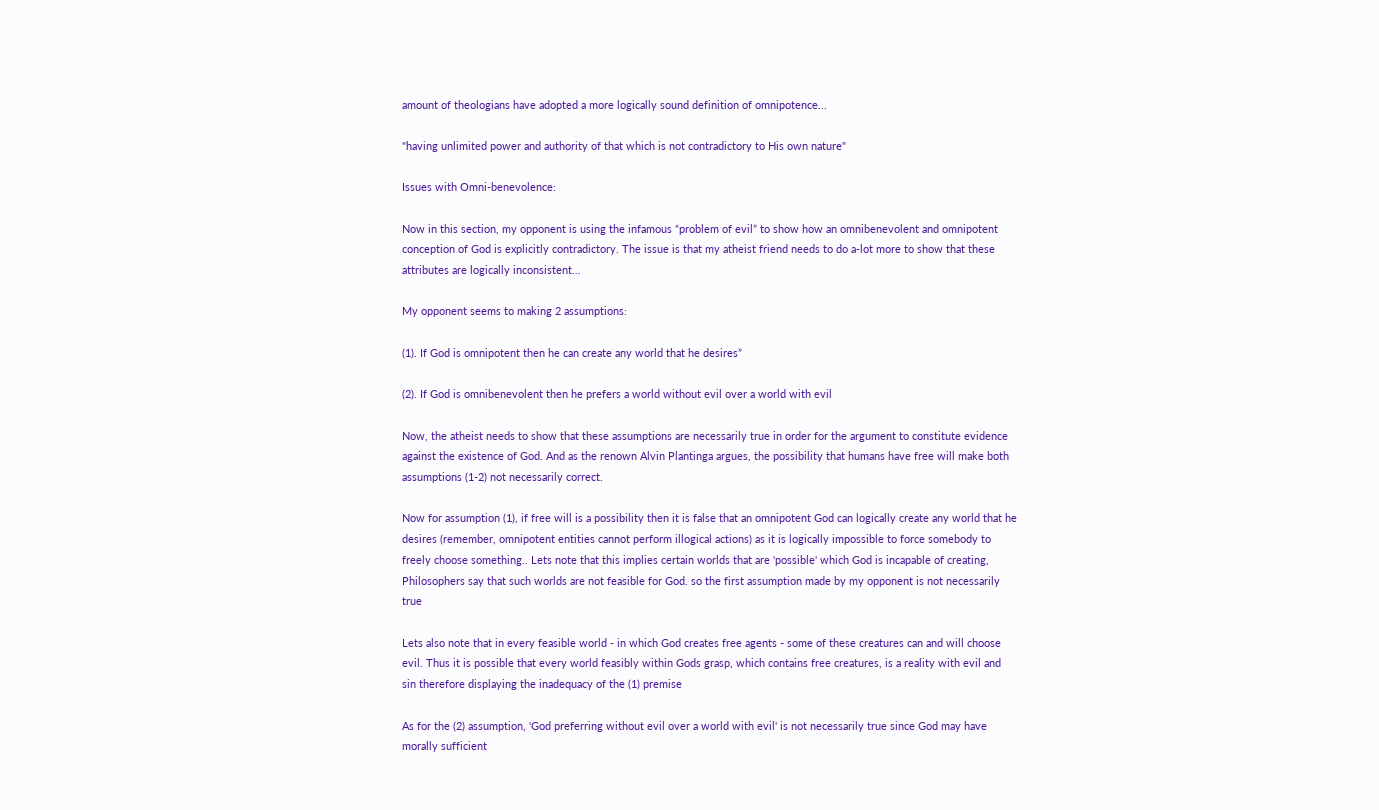amount of theologians have adopted a more logically sound definition of omnipotence...

"having unlimited power and authority of that which is not contradictory to His own nature"

Issues with Omni-benevolence:

Now in this section, my opponent is using the infamous “problem of evil” to show how an omnibenevolent and omnipotent conception of God is explicitly contradictory. The issue is that my atheist friend needs to do a-lot more to show that these attributes are logically inconsistent…

My opponent seems to making 2 assumptions:

(1). If God is omnipotent then he can create any world that he desires”

(2). If God is omnibenevolent then he prefers a world without evil over a world with evil

Now, the atheist needs to show that these assumptions are necessarily true in order for the argument to constitute evidence against the existence of God. And as the renown Alvin Plantinga argues, the possibility that humans have free will make both assumptions (1-2) not necessarily correct.

Now for assumption (1), if free will is a possibility then it is false that an omnipotent God can logically create any world that he desires (remember, omnipotent entities cannot perform illogical actions) as it is logically impossible to force somebody to freely choose something.. Lets note that this implies certain worlds that are 'possible' which God is incapable of creating, Philosophers say that such worlds are not feasible for God. so the first assumption made by my opponent is not necessarily true

Lets also note that in every feasible world - in which God creates free agents - some of these creatures can and will choose evil. Thus it is possible that every world feasibly within Gods grasp, which contains free creatures, is a reality with evil and sin therefore displaying the inadequacy of the (1) premise

As for the (2) assumption, 'God preferring without evil over a world with evil' is not necessarily true since God may have morally sufficient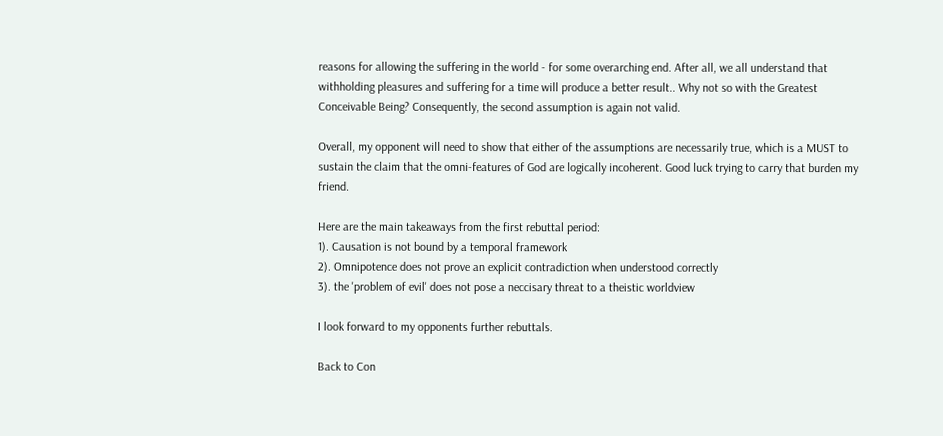reasons for allowing the suffering in the world - for some overarching end. After all, we all understand that withholding pleasures and suffering for a time will produce a better result.. Why not so with the Greatest Conceivable Being? Consequently, the second assumption is again not valid.

Overall, my opponent will need to show that either of the assumptions are necessarily true, which is a MUST to sustain the claim that the omni-features of God are logically incoherent. Good luck trying to carry that burden my friend.

Here are the main takeaways from the first rebuttal period:
1). Causation is not bound by a temporal framework
2). Omnipotence does not prove an explicit contradiction when understood correctly
3). the 'problem of evil' does not pose a neccisary threat to a theistic worldview

I look forward to my opponents further rebuttals.

Back to Con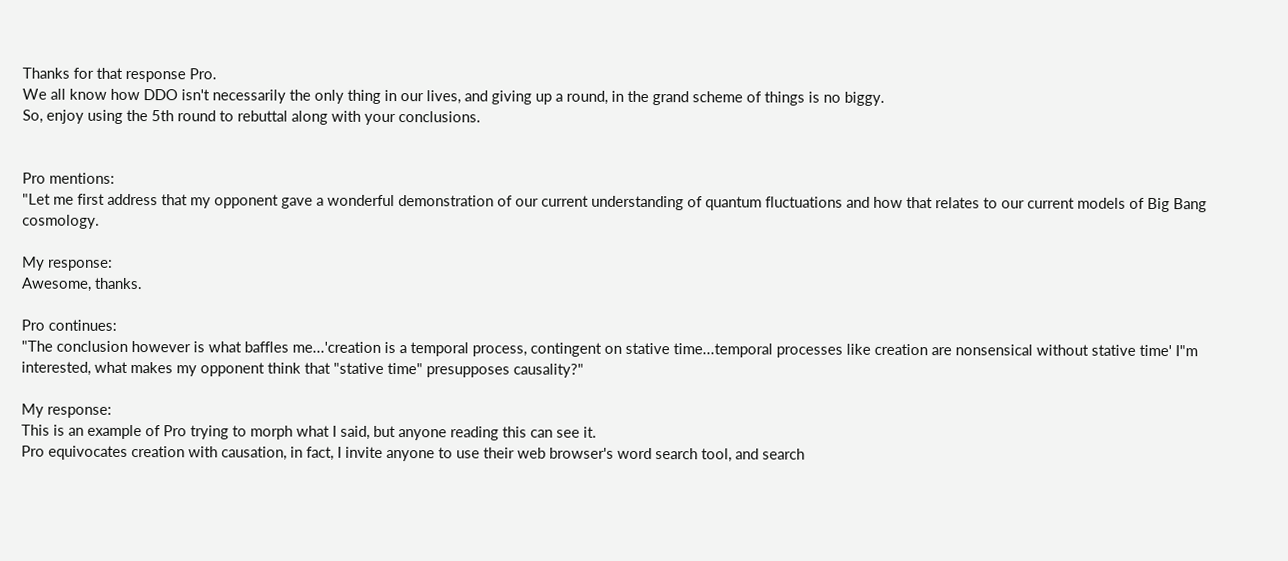Thanks for that response Pro.
We all know how DDO isn't necessarily the only thing in our lives, and giving up a round, in the grand scheme of things is no biggy.
So, enjoy using the 5th round to rebuttal along with your conclusions.


Pro mentions:
"Let me first address that my opponent gave a wonderful demonstration of our current understanding of quantum fluctuations and how that relates to our current models of Big Bang cosmology.

My response:
Awesome, thanks.

Pro continues:
"The conclusion however is what baffles me...'creation is a temporal process, contingent on stative time...temporal processes like creation are nonsensical without stative time' I"m interested, what makes my opponent think that "stative time" presupposes causality?"

My response:
This is an example of Pro trying to morph what I said, but anyone reading this can see it.
Pro equivocates creation with causation, in fact, I invite anyone to use their web browser's word search tool, and search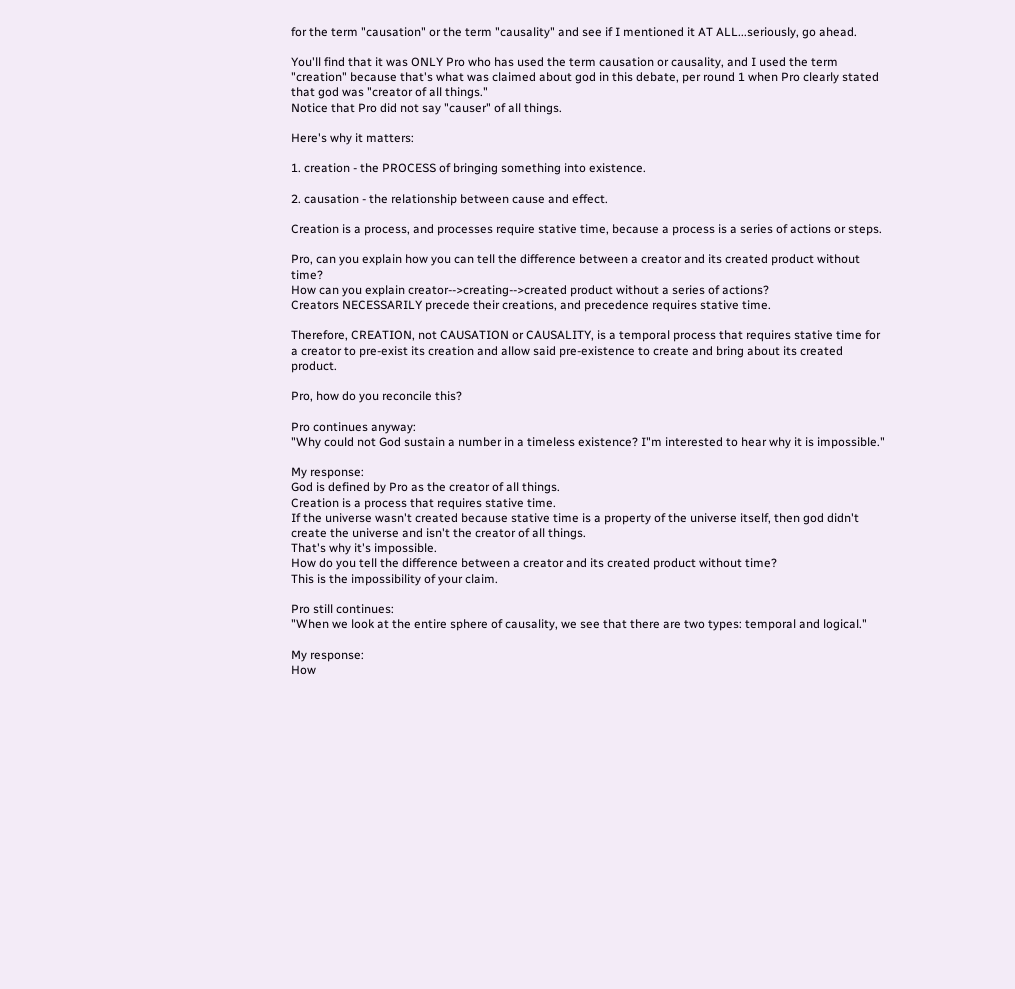for the term "causation" or the term "causality" and see if I mentioned it AT ALL...seriously, go ahead.

You'll find that it was ONLY Pro who has used the term causation or causality, and I used the term "creation" because that's what was claimed about god in this debate, per round 1 when Pro clearly stated that god was "creator of all things."
Notice that Pro did not say "causer" of all things.

Here's why it matters:

1. creation - the PROCESS of bringing something into existence.

2. causation - the relationship between cause and effect.

Creation is a process, and processes require stative time, because a process is a series of actions or steps.

Pro, can you explain how you can tell the difference between a creator and its created product without time?
How can you explain creator-->creating-->created product without a series of actions?
Creators NECESSARILY precede their creations, and precedence requires stative time.

Therefore, CREATION, not CAUSATION or CAUSALITY, is a temporal process that requires stative time for a creator to pre-exist its creation and allow said pre-existence to create and bring about its created product.

Pro, how do you reconcile this?

Pro continues anyway:
"Why could not God sustain a number in a timeless existence? I"m interested to hear why it is impossible."

My response:
God is defined by Pro as the creator of all things.
Creation is a process that requires stative time.
If the universe wasn't created because stative time is a property of the universe itself, then god didn't create the universe and isn't the creator of all things.
That's why it's impossible.
How do you tell the difference between a creator and its created product without time?
This is the impossibility of your claim.

Pro still continues:
"When we look at the entire sphere of causality, we see that there are two types: temporal and logical."

My response:
How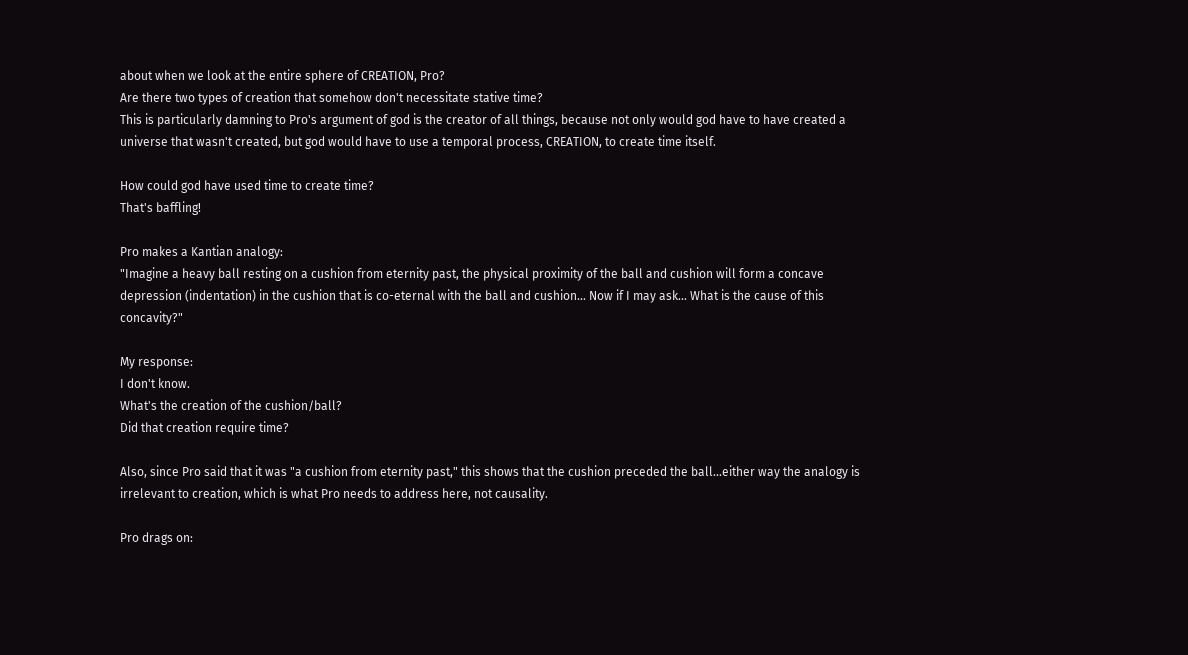about when we look at the entire sphere of CREATION, Pro?
Are there two types of creation that somehow don't necessitate stative time?
This is particularly damning to Pro's argument of god is the creator of all things, because not only would god have to have created a universe that wasn't created, but god would have to use a temporal process, CREATION, to create time itself.

How could god have used time to create time?
That's baffling!

Pro makes a Kantian analogy:
"Imagine a heavy ball resting on a cushion from eternity past, the physical proximity of the ball and cushion will form a concave depression (indentation) in the cushion that is co-eternal with the ball and cushion... Now if I may ask... What is the cause of this concavity?"

My response:
I don't know.
What's the creation of the cushion/ball?
Did that creation require time?

Also, since Pro said that it was "a cushion from eternity past," this shows that the cushion preceded the ball...either way the analogy is irrelevant to creation, which is what Pro needs to address here, not causality.

Pro drags on: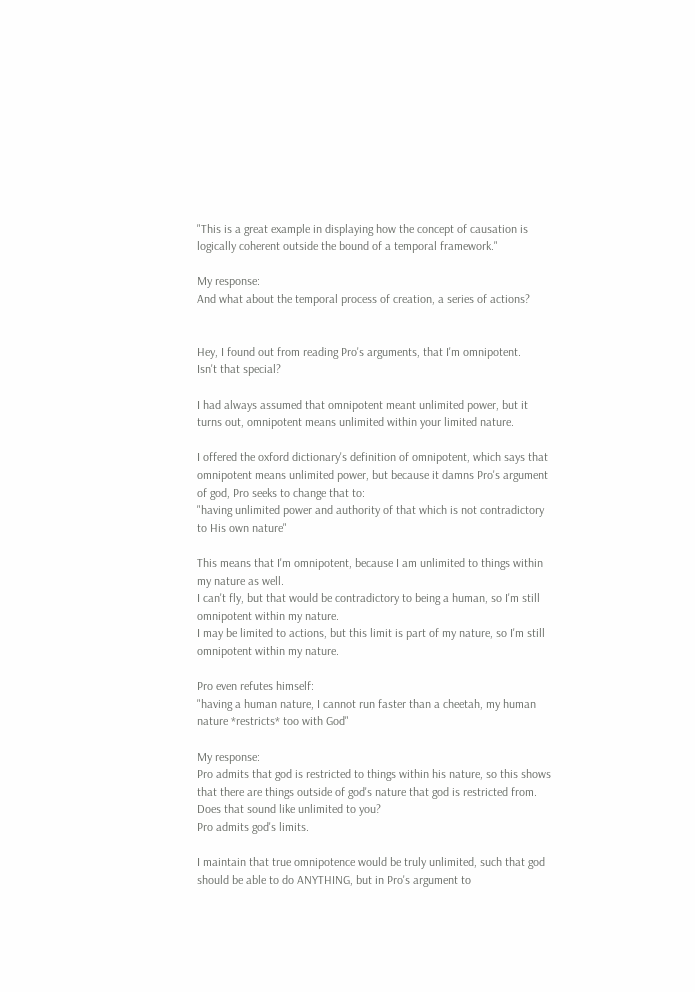"This is a great example in displaying how the concept of causation is logically coherent outside the bound of a temporal framework."

My response:
And what about the temporal process of creation, a series of actions?


Hey, I found out from reading Pro's arguments, that I'm omnipotent.
Isn't that special?

I had always assumed that omnipotent meant unlimited power, but it turns out, omnipotent means unlimited within your limited nature.

I offered the oxford dictionary's definition of omnipotent, which says that omnipotent means unlimited power, but because it damns Pro's argument of god, Pro seeks to change that to:
"having unlimited power and authority of that which is not contradictory to His own nature"

This means that I'm omnipotent, because I am unlimited to things within my nature as well.
I can't fly, but that would be contradictory to being a human, so I'm still omnipotent within my nature.
I may be limited to actions, but this limit is part of my nature, so I'm still omnipotent within my nature.

Pro even refutes himself:
"having a human nature, I cannot run faster than a cheetah, my human nature *restricts* too with God"

My response:
Pro admits that god is restricted to things within his nature, so this shows that there are things outside of god's nature that god is restricted from.
Does that sound like unlimited to you?
Pro admits god's limits.

I maintain that true omnipotence would be truly unlimited, such that god should be able to do ANYTHING, but in Pro's argument to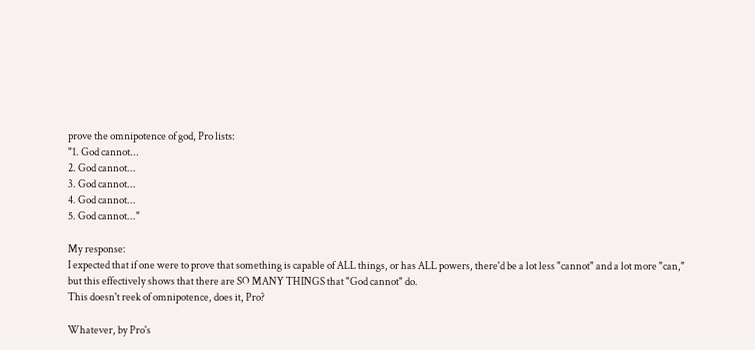prove the omnipotence of god, Pro lists:
"1. God cannot...
2. God cannot...
3. God cannot...
4. God cannot...
5. God cannot..."

My response:
I expected that if one were to prove that something is capable of ALL things, or has ALL powers, there'd be a lot less "cannot" and a lot more "can," but this effectively shows that there are SO MANY THINGS that "God cannot" do.
This doesn't reek of omnipotence, does it, Pro?

Whatever, by Pro's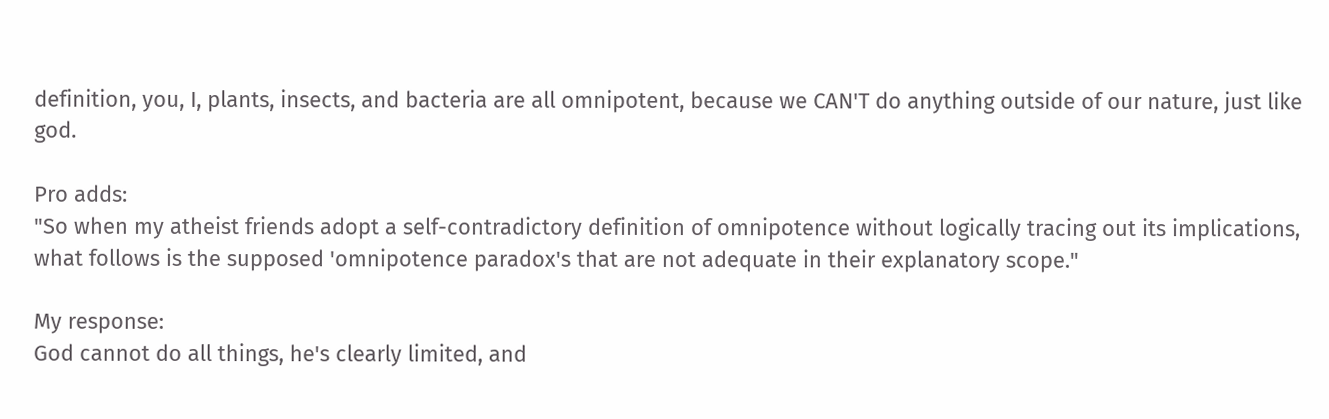definition, you, I, plants, insects, and bacteria are all omnipotent, because we CAN'T do anything outside of our nature, just like god.

Pro adds:
"So when my atheist friends adopt a self-contradictory definition of omnipotence without logically tracing out its implications, what follows is the supposed 'omnipotence paradox's that are not adequate in their explanatory scope."

My response:
God cannot do all things, he's clearly limited, and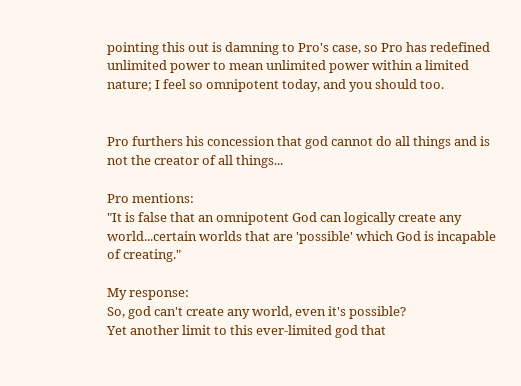pointing this out is damning to Pro's case, so Pro has redefined unlimited power to mean unlimited power within a limited nature; I feel so omnipotent today, and you should too.


Pro furthers his concession that god cannot do all things and is not the creator of all things...

Pro mentions:
"It is false that an omnipotent God can logically create any world...certain worlds that are 'possible' which God is incapable of creating."

My response:
So, god can't create any world, even it's possible?
Yet another limit to this ever-limited god that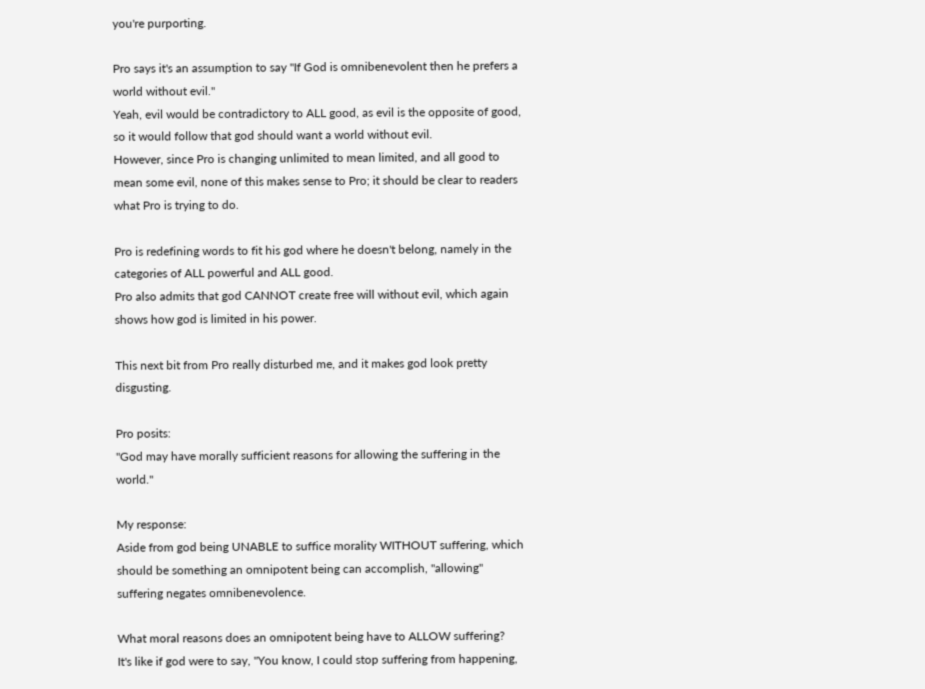you're purporting.

Pro says it's an assumption to say "If God is omnibenevolent then he prefers a world without evil."
Yeah, evil would be contradictory to ALL good, as evil is the opposite of good, so it would follow that god should want a world without evil.
However, since Pro is changing unlimited to mean limited, and all good to mean some evil, none of this makes sense to Pro; it should be clear to readers what Pro is trying to do.

Pro is redefining words to fit his god where he doesn't belong, namely in the categories of ALL powerful and ALL good.
Pro also admits that god CANNOT create free will without evil, which again shows how god is limited in his power.

This next bit from Pro really disturbed me, and it makes god look pretty disgusting.

Pro posits:
"God may have morally sufficient reasons for allowing the suffering in the world."

My response:
Aside from god being UNABLE to suffice morality WITHOUT suffering, which should be something an omnipotent being can accomplish, "allowing" suffering negates omnibenevolence.

What moral reasons does an omnipotent being have to ALLOW suffering?
It's like if god were to say, "You know, I could stop suffering from happening,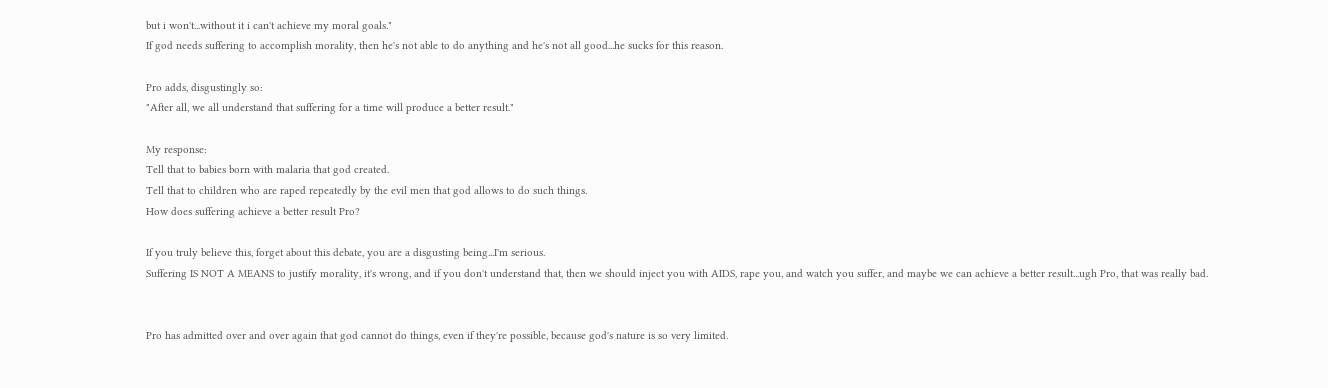but i won't...without it i can't achieve my moral goals."
If god needs suffering to accomplish morality, then he's not able to do anything and he's not all good...he sucks for this reason.

Pro adds, disgustingly so:
"After all, we all understand that suffering for a time will produce a better result."

My response:
Tell that to babies born with malaria that god created.
Tell that to children who are raped repeatedly by the evil men that god allows to do such things.
How does suffering achieve a better result Pro?

If you truly believe this, forget about this debate, you are a disgusting being...I'm serious.
Suffering IS NOT A MEANS to justify morality, it's wrong, and if you don't understand that, then we should inject you with AIDS, rape you, and watch you suffer, and maybe we can achieve a better result...ugh Pro, that was really bad.


Pro has admitted over and over again that god cannot do things, even if they're possible, because god's nature is so very limited.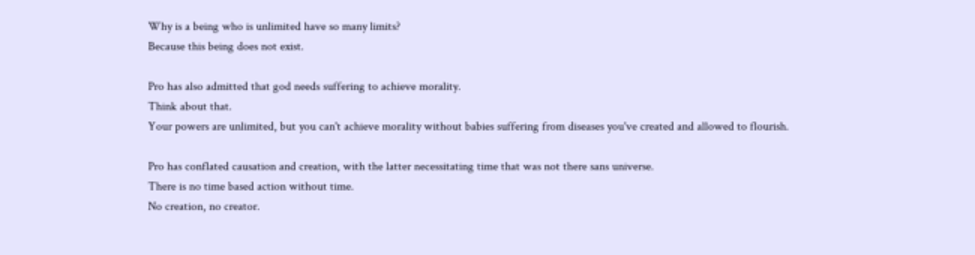Why is a being who is unlimited have so many limits?
Because this being does not exist.

Pro has also admitted that god needs suffering to achieve morality.
Think about that.
Your powers are unlimited, but you can't achieve morality without babies suffering from diseases you've created and allowed to flourish.

Pro has conflated causation and creation, with the latter necessitating time that was not there sans universe.
There is no time based action without time.
No creation, no creator.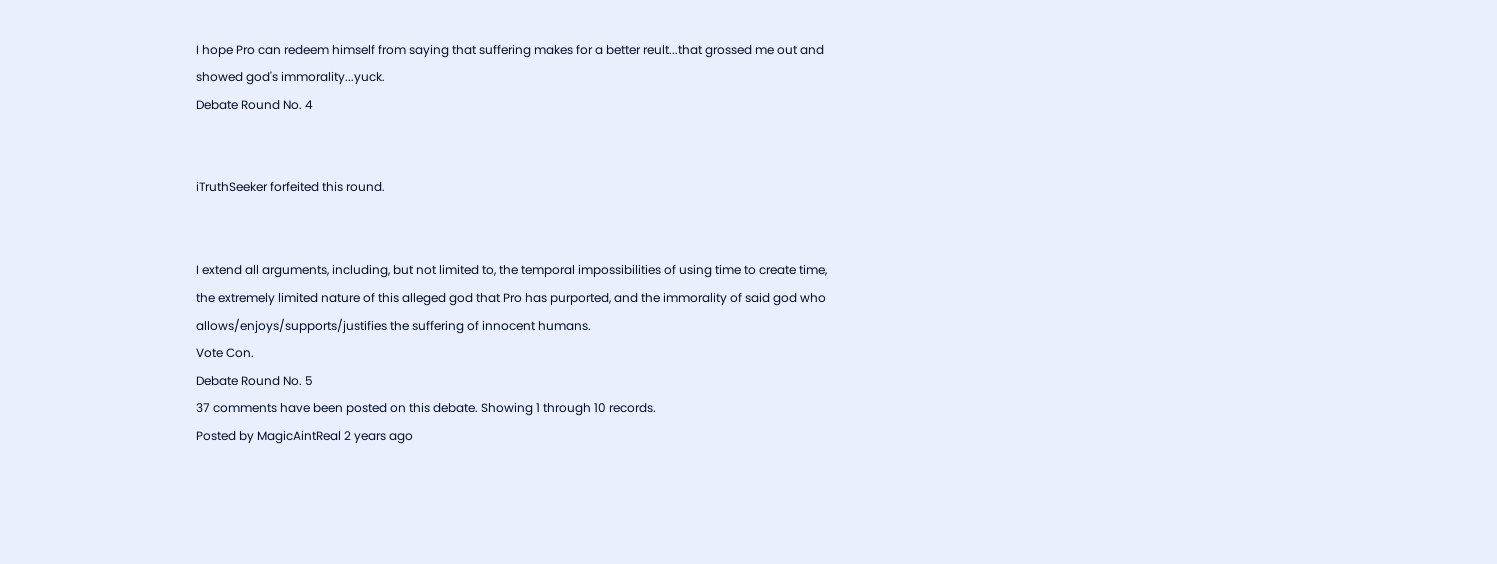I hope Pro can redeem himself from saying that suffering makes for a better reult...that grossed me out and showed god's immorality...yuck.
Debate Round No. 4


iTruthSeeker forfeited this round.


I extend all arguments, including, but not limited to, the temporal impossibilities of using time to create time, the extremely limited nature of this alleged god that Pro has purported, and the immorality of said god who allows/enjoys/supports/justifies the suffering of innocent humans.
Vote Con.
Debate Round No. 5
37 comments have been posted on this debate. Showing 1 through 10 records.
Posted by MagicAintReal 2 years ago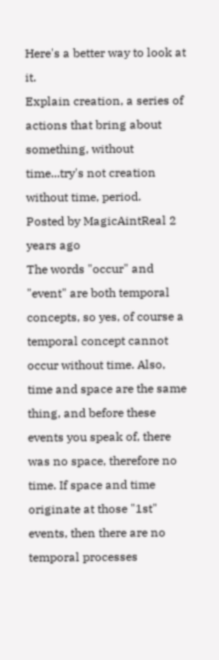Here's a better way to look at it.
Explain creation, a series of actions that bring about something, without time...try's not creation without time, period.
Posted by MagicAintReal 2 years ago
The words "occur" and "event" are both temporal concepts, so yes, of course a temporal concept cannot occur without time. Also, time and space are the same thing, and before these events you speak of, there was no space, therefore no time. If space and time originate at those "1st" events, then there are no temporal processes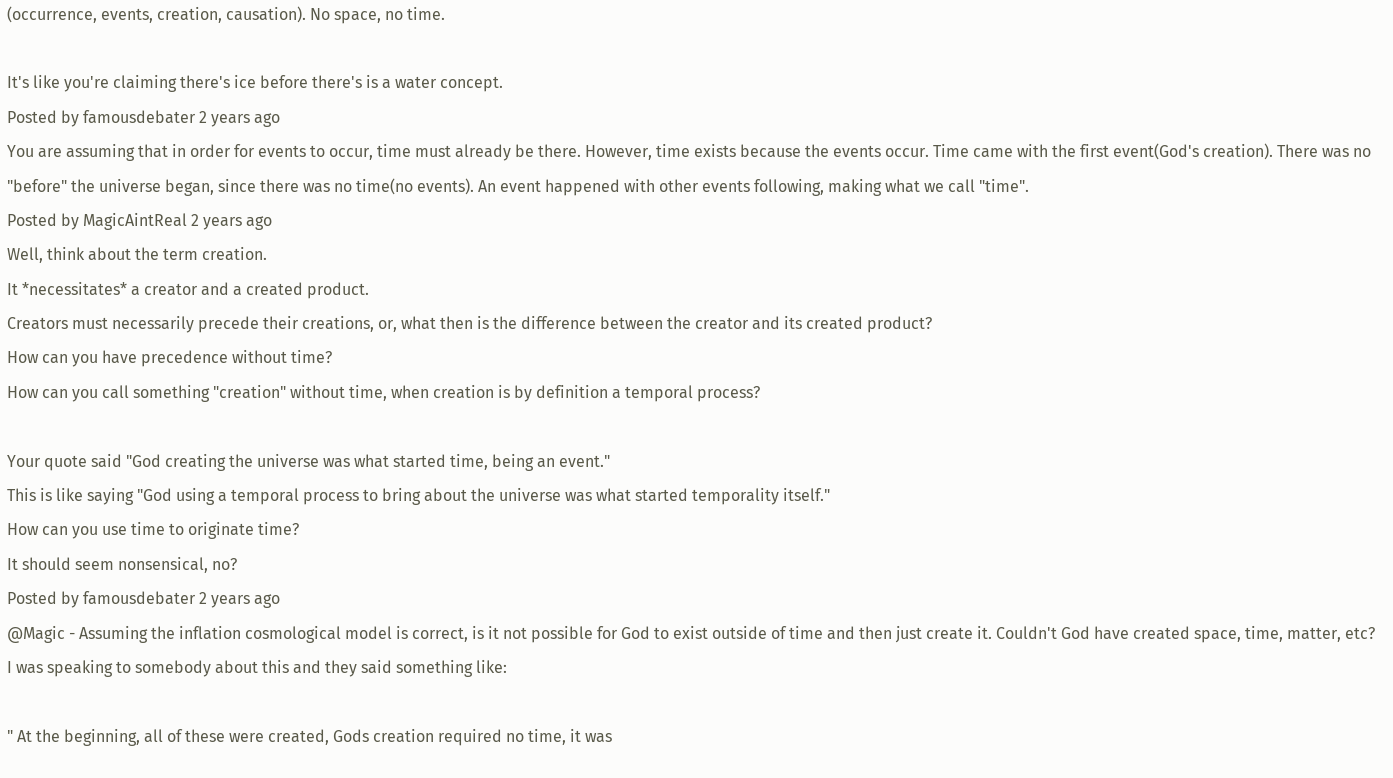(occurrence, events, creation, causation). No space, no time.

It's like you're claiming there's ice before there's is a water concept.
Posted by famousdebater 2 years ago
You are assuming that in order for events to occur, time must already be there. However, time exists because the events occur. Time came with the first event(God's creation). There was no "before" the universe began, since there was no time(no events). An event happened with other events following, making what we call "time".
Posted by MagicAintReal 2 years ago
Well, think about the term creation.
It *necessitates* a creator and a created product.
Creators must necessarily precede their creations, or, what then is the difference between the creator and its created product?
How can you have precedence without time?
How can you call something "creation" without time, when creation is by definition a temporal process?

Your quote said "God creating the universe was what started time, being an event."
This is like saying "God using a temporal process to bring about the universe was what started temporality itself."
How can you use time to originate time?
It should seem nonsensical, no?
Posted by famousdebater 2 years ago
@Magic - Assuming the inflation cosmological model is correct, is it not possible for God to exist outside of time and then just create it. Couldn't God have created space, time, matter, etc? I was speaking to somebody about this and they said something like:

" At the beginning, all of these were created, Gods creation required no time, it was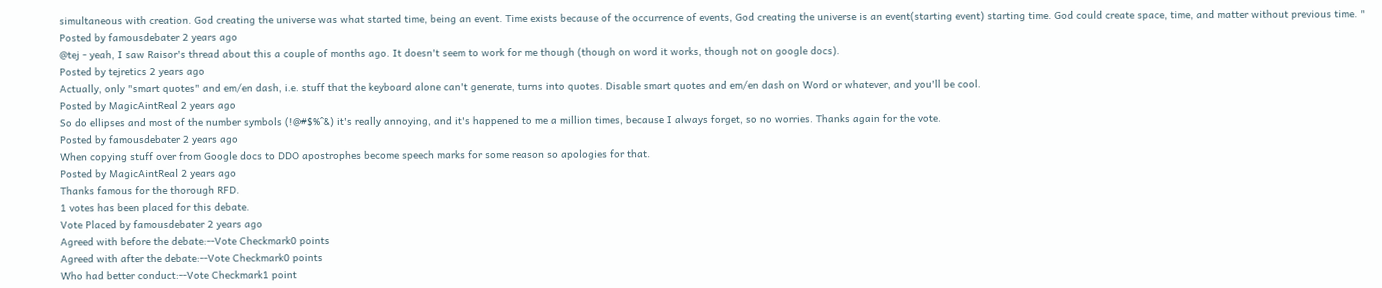simultaneous with creation. God creating the universe was what started time, being an event. Time exists because of the occurrence of events, God creating the universe is an event(starting event) starting time. God could create space, time, and matter without previous time. "
Posted by famousdebater 2 years ago
@tej - yeah, I saw Raisor's thread about this a couple of months ago. It doesn't seem to work for me though (though on word it works, though not on google docs).
Posted by tejretics 2 years ago
Actually, only "smart quotes" and em/en dash, i.e. stuff that the keyboard alone can't generate, turns into quotes. Disable smart quotes and em/en dash on Word or whatever, and you'll be cool.
Posted by MagicAintReal 2 years ago
So do ellipses and most of the number symbols (!@#$%^&) it's really annoying, and it's happened to me a million times, because I always forget, so no worries. Thanks again for the vote.
Posted by famousdebater 2 years ago
When copying stuff over from Google docs to DDO apostrophes become speech marks for some reason so apologies for that.
Posted by MagicAintReal 2 years ago
Thanks famous for the thorough RFD.
1 votes has been placed for this debate.
Vote Placed by famousdebater 2 years ago
Agreed with before the debate:--Vote Checkmark0 points
Agreed with after the debate:--Vote Checkmark0 points
Who had better conduct:--Vote Checkmark1 point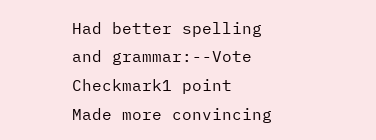Had better spelling and grammar:--Vote Checkmark1 point
Made more convincing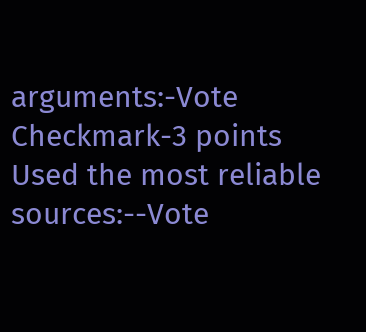arguments:-Vote Checkmark-3 points
Used the most reliable sources:--Vote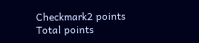Checkmark2 points
Total points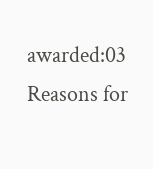awarded:03
Reasons for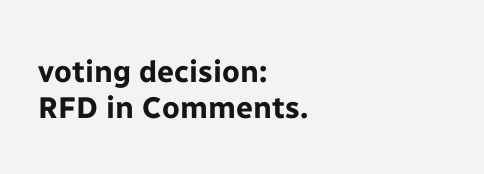voting decision: RFD in Comments.